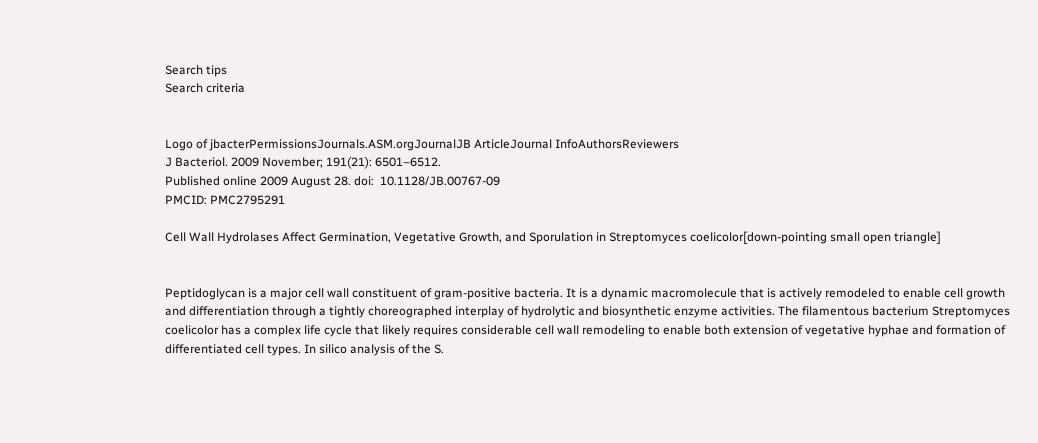Search tips
Search criteria


Logo of jbacterPermissionsJournals.ASM.orgJournalJB ArticleJournal InfoAuthorsReviewers
J Bacteriol. 2009 November; 191(21): 6501–6512.
Published online 2009 August 28. doi:  10.1128/JB.00767-09
PMCID: PMC2795291

Cell Wall Hydrolases Affect Germination, Vegetative Growth, and Sporulation in Streptomyces coelicolor[down-pointing small open triangle]


Peptidoglycan is a major cell wall constituent of gram-positive bacteria. It is a dynamic macromolecule that is actively remodeled to enable cell growth and differentiation through a tightly choreographed interplay of hydrolytic and biosynthetic enzyme activities. The filamentous bacterium Streptomyces coelicolor has a complex life cycle that likely requires considerable cell wall remodeling to enable both extension of vegetative hyphae and formation of differentiated cell types. In silico analysis of the S.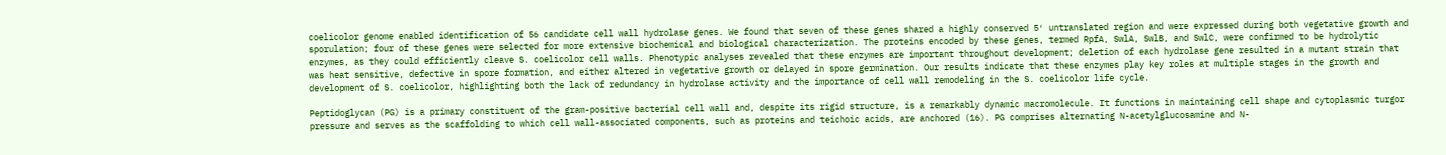coelicolor genome enabled identification of 56 candidate cell wall hydrolase genes. We found that seven of these genes shared a highly conserved 5′ untranslated region and were expressed during both vegetative growth and sporulation; four of these genes were selected for more extensive biochemical and biological characterization. The proteins encoded by these genes, termed RpfA, SwlA, SwlB, and SwlC, were confirmed to be hydrolytic enzymes, as they could efficiently cleave S. coelicolor cell walls. Phenotypic analyses revealed that these enzymes are important throughout development; deletion of each hydrolase gene resulted in a mutant strain that was heat sensitive, defective in spore formation, and either altered in vegetative growth or delayed in spore germination. Our results indicate that these enzymes play key roles at multiple stages in the growth and development of S. coelicolor, highlighting both the lack of redundancy in hydrolase activity and the importance of cell wall remodeling in the S. coelicolor life cycle.

Peptidoglycan (PG) is a primary constituent of the gram-positive bacterial cell wall and, despite its rigid structure, is a remarkably dynamic macromolecule. It functions in maintaining cell shape and cytoplasmic turgor pressure and serves as the scaffolding to which cell wall-associated components, such as proteins and teichoic acids, are anchored (16). PG comprises alternating N-acetylglucosamine and N-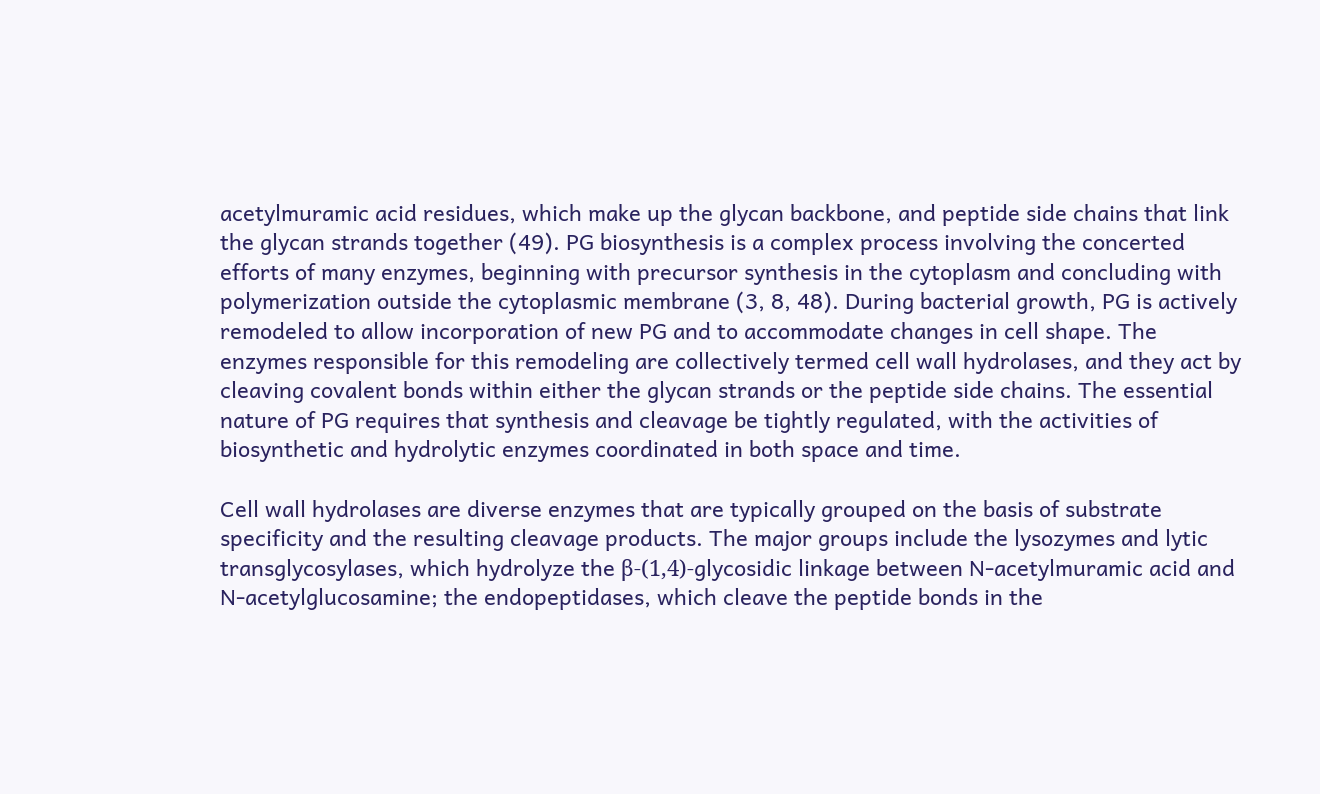acetylmuramic acid residues, which make up the glycan backbone, and peptide side chains that link the glycan strands together (49). PG biosynthesis is a complex process involving the concerted efforts of many enzymes, beginning with precursor synthesis in the cytoplasm and concluding with polymerization outside the cytoplasmic membrane (3, 8, 48). During bacterial growth, PG is actively remodeled to allow incorporation of new PG and to accommodate changes in cell shape. The enzymes responsible for this remodeling are collectively termed cell wall hydrolases, and they act by cleaving covalent bonds within either the glycan strands or the peptide side chains. The essential nature of PG requires that synthesis and cleavage be tightly regulated, with the activities of biosynthetic and hydrolytic enzymes coordinated in both space and time.

Cell wall hydrolases are diverse enzymes that are typically grouped on the basis of substrate specificity and the resulting cleavage products. The major groups include the lysozymes and lytic transglycosylases, which hydrolyze the β-(1,4)-glycosidic linkage between N-acetylmuramic acid and N-acetylglucosamine; the endopeptidases, which cleave the peptide bonds in the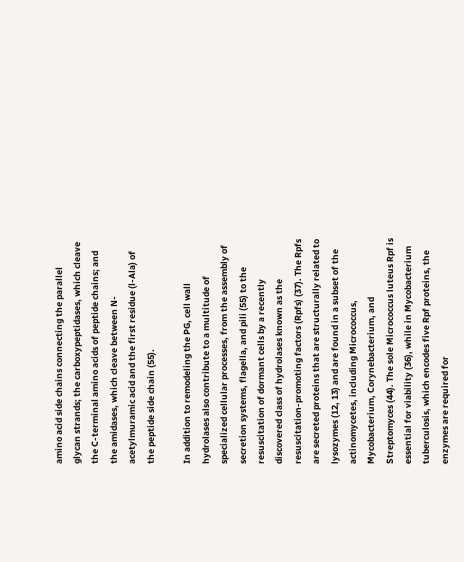amino acid side chains connecting the parallel glycan strands; the carboxypeptidases, which cleave the C-terminal amino acids of peptide chains; and the amidases, which cleave between N-acetylmuramic acid and the first residue (l-Ala) of the peptide side chain (55).

In addition to remodeling the PG, cell wall hydrolases also contribute to a multitude of specialized cellular processes, from the assembly of secretion systems, flagella, and pili (55) to the resuscitation of dormant cells by a recently discovered class of hydrolases known as the resuscitation-promoting factors (Rpfs) (37). The Rpfs are secreted proteins that are structurally related to lysozymes (12, 13) and are found in a subset of the actinomycetes, including Micrococcus, Mycobacterium, Corynebacterium, and Streptomyces (44). The sole Micrococcus luteus Rpf is essential for viability (36), while in Mycobacterium tuberculosis, which encodes five Rpf proteins, the enzymes are required for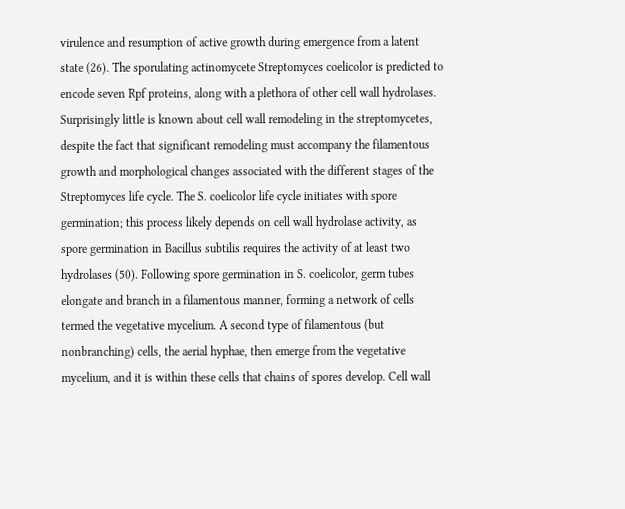virulence and resumption of active growth during emergence from a latent state (26). The sporulating actinomycete Streptomyces coelicolor is predicted to encode seven Rpf proteins, along with a plethora of other cell wall hydrolases. Surprisingly little is known about cell wall remodeling in the streptomycetes, despite the fact that significant remodeling must accompany the filamentous growth and morphological changes associated with the different stages of the Streptomyces life cycle. The S. coelicolor life cycle initiates with spore germination; this process likely depends on cell wall hydrolase activity, as spore germination in Bacillus subtilis requires the activity of at least two hydrolases (50). Following spore germination in S. coelicolor, germ tubes elongate and branch in a filamentous manner, forming a network of cells termed the vegetative mycelium. A second type of filamentous (but nonbranching) cells, the aerial hyphae, then emerge from the vegetative mycelium, and it is within these cells that chains of spores develop. Cell wall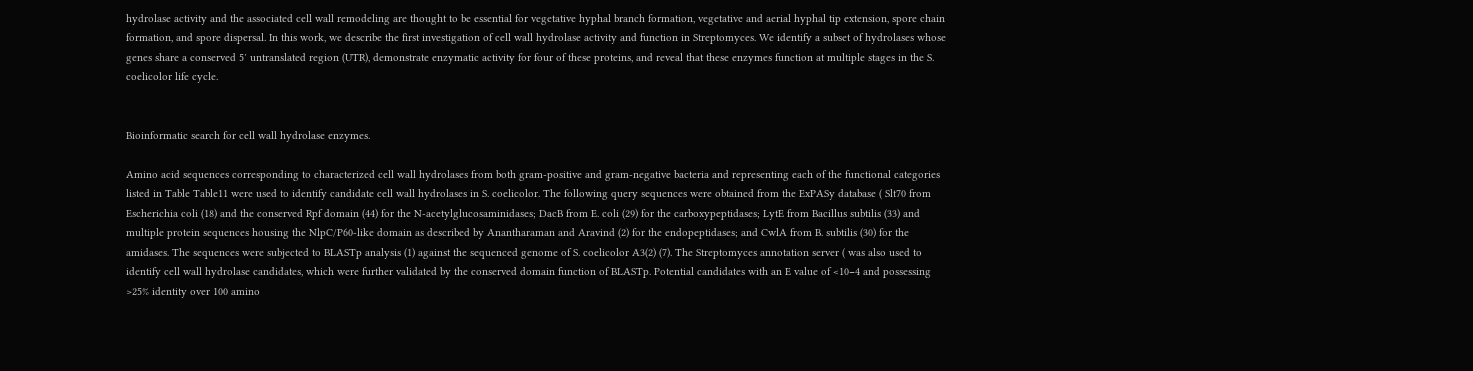hydrolase activity and the associated cell wall remodeling are thought to be essential for vegetative hyphal branch formation, vegetative and aerial hyphal tip extension, spore chain formation, and spore dispersal. In this work, we describe the first investigation of cell wall hydrolase activity and function in Streptomyces. We identify a subset of hydrolases whose genes share a conserved 5′ untranslated region (UTR), demonstrate enzymatic activity for four of these proteins, and reveal that these enzymes function at multiple stages in the S. coelicolor life cycle.


Bioinformatic search for cell wall hydrolase enzymes.

Amino acid sequences corresponding to characterized cell wall hydrolases from both gram-positive and gram-negative bacteria and representing each of the functional categories listed in Table Table11 were used to identify candidate cell wall hydrolases in S. coelicolor. The following query sequences were obtained from the ExPASy database ( Slt70 from Escherichia coli (18) and the conserved Rpf domain (44) for the N-acetylglucosaminidases; DacB from E. coli (29) for the carboxypeptidases; LytE from Bacillus subtilis (33) and multiple protein sequences housing the NlpC/P60-like domain as described by Anantharaman and Aravind (2) for the endopeptidases; and CwlA from B. subtilis (30) for the amidases. The sequences were subjected to BLASTp analysis (1) against the sequenced genome of S. coelicolor A3(2) (7). The Streptomyces annotation server ( was also used to identify cell wall hydrolase candidates, which were further validated by the conserved domain function of BLASTp. Potential candidates with an E value of <10−4 and possessing >25% identity over 100 amino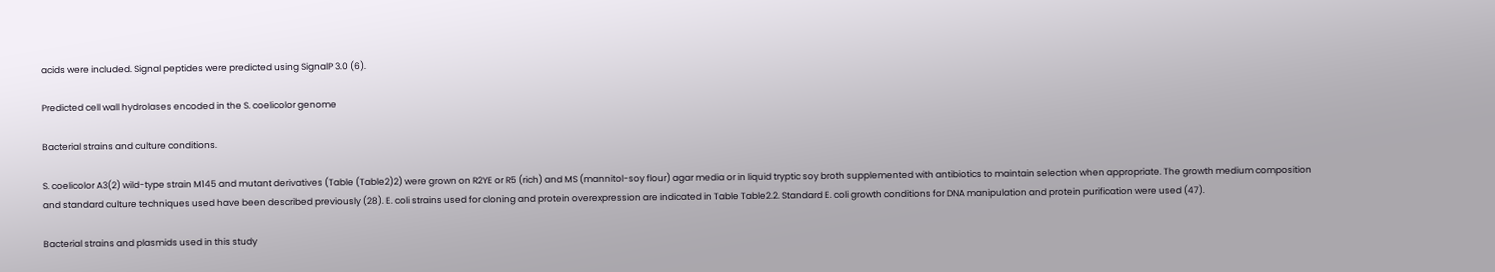acids were included. Signal peptides were predicted using SignalP 3.0 (6).

Predicted cell wall hydrolases encoded in the S. coelicolor genome

Bacterial strains and culture conditions.

S. coelicolor A3(2) wild-type strain M145 and mutant derivatives (Table (Table2)2) were grown on R2YE or R5 (rich) and MS (mannitol-soy flour) agar media or in liquid tryptic soy broth supplemented with antibiotics to maintain selection when appropriate. The growth medium composition and standard culture techniques used have been described previously (28). E. coli strains used for cloning and protein overexpression are indicated in Table Table2.2. Standard E. coli growth conditions for DNA manipulation and protein purification were used (47).

Bacterial strains and plasmids used in this study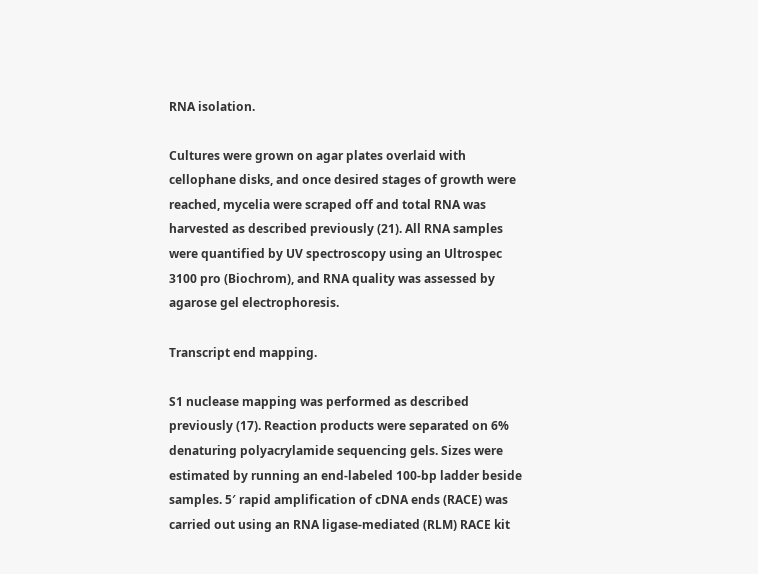RNA isolation.

Cultures were grown on agar plates overlaid with cellophane disks, and once desired stages of growth were reached, mycelia were scraped off and total RNA was harvested as described previously (21). All RNA samples were quantified by UV spectroscopy using an Ultrospec 3100 pro (Biochrom), and RNA quality was assessed by agarose gel electrophoresis.

Transcript end mapping.

S1 nuclease mapping was performed as described previously (17). Reaction products were separated on 6% denaturing polyacrylamide sequencing gels. Sizes were estimated by running an end-labeled 100-bp ladder beside samples. 5′ rapid amplification of cDNA ends (RACE) was carried out using an RNA ligase-mediated (RLM) RACE kit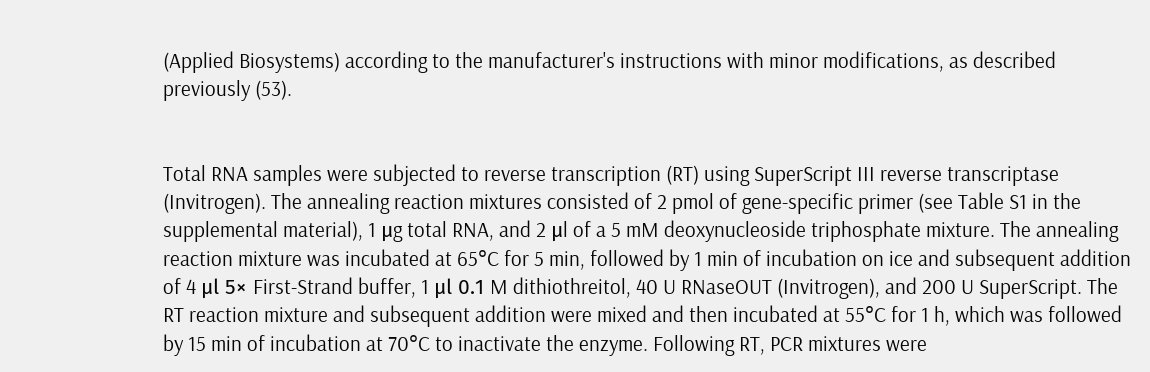(Applied Biosystems) according to the manufacturer's instructions with minor modifications, as described previously (53).


Total RNA samples were subjected to reverse transcription (RT) using SuperScript III reverse transcriptase (Invitrogen). The annealing reaction mixtures consisted of 2 pmol of gene-specific primer (see Table S1 in the supplemental material), 1 μg total RNA, and 2 μl of a 5 mM deoxynucleoside triphosphate mixture. The annealing reaction mixture was incubated at 65°C for 5 min, followed by 1 min of incubation on ice and subsequent addition of 4 μl 5× First-Strand buffer, 1 μl 0.1 M dithiothreitol, 40 U RNaseOUT (Invitrogen), and 200 U SuperScript. The RT reaction mixture and subsequent addition were mixed and then incubated at 55°C for 1 h, which was followed by 15 min of incubation at 70°C to inactivate the enzyme. Following RT, PCR mixtures were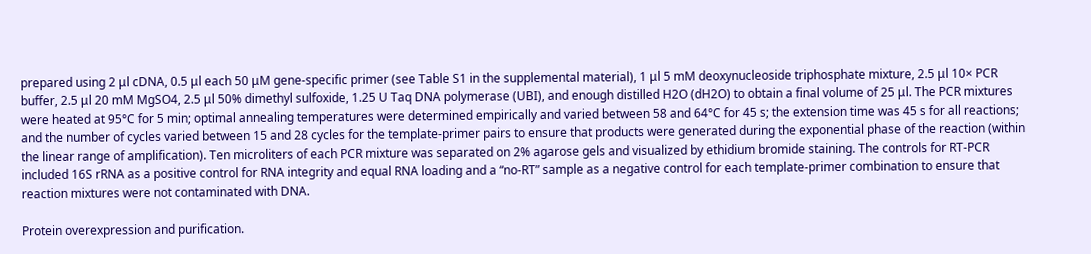prepared using 2 μl cDNA, 0.5 μl each 50 μM gene-specific primer (see Table S1 in the supplemental material), 1 μl 5 mM deoxynucleoside triphosphate mixture, 2.5 μl 10× PCR buffer, 2.5 μl 20 mM MgSO4, 2.5 μl 50% dimethyl sulfoxide, 1.25 U Taq DNA polymerase (UBI), and enough distilled H2O (dH2O) to obtain a final volume of 25 μl. The PCR mixtures were heated at 95°C for 5 min; optimal annealing temperatures were determined empirically and varied between 58 and 64°C for 45 s; the extension time was 45 s for all reactions; and the number of cycles varied between 15 and 28 cycles for the template-primer pairs to ensure that products were generated during the exponential phase of the reaction (within the linear range of amplification). Ten microliters of each PCR mixture was separated on 2% agarose gels and visualized by ethidium bromide staining. The controls for RT-PCR included 16S rRNA as a positive control for RNA integrity and equal RNA loading and a “no-RT” sample as a negative control for each template-primer combination to ensure that reaction mixtures were not contaminated with DNA.

Protein overexpression and purification.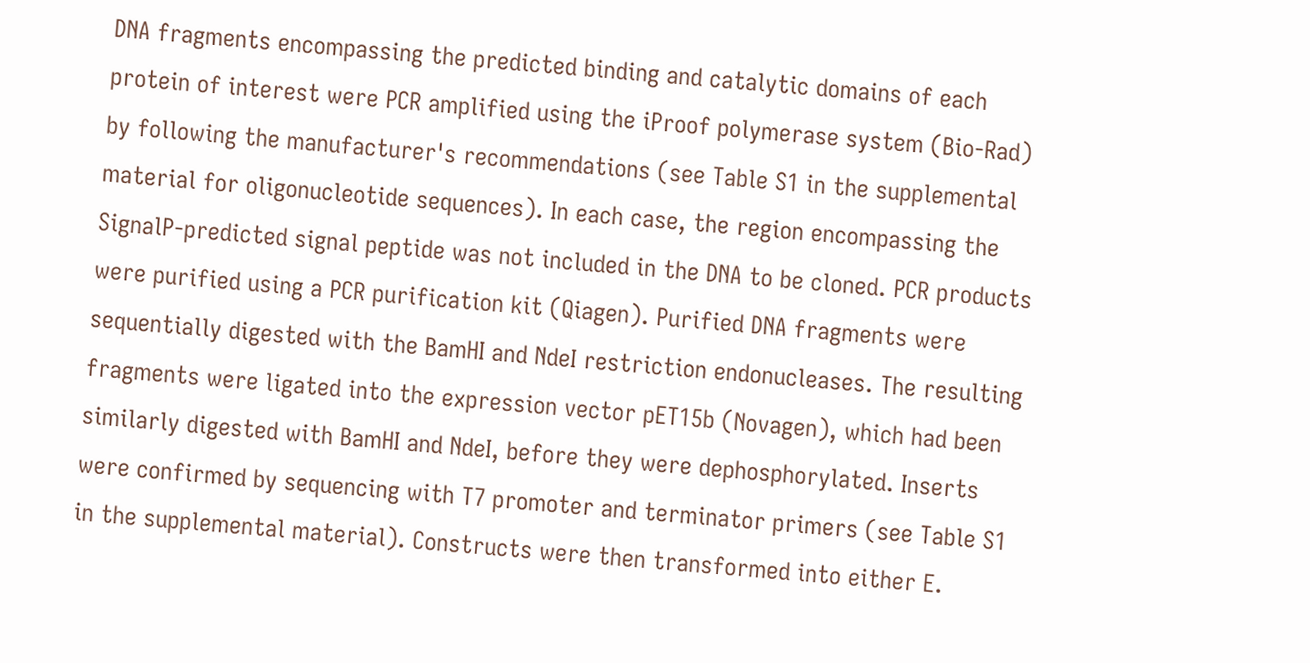DNA fragments encompassing the predicted binding and catalytic domains of each protein of interest were PCR amplified using the iProof polymerase system (Bio-Rad) by following the manufacturer's recommendations (see Table S1 in the supplemental material for oligonucleotide sequences). In each case, the region encompassing the SignalP-predicted signal peptide was not included in the DNA to be cloned. PCR products were purified using a PCR purification kit (Qiagen). Purified DNA fragments were sequentially digested with the BamHI and NdeI restriction endonucleases. The resulting fragments were ligated into the expression vector pET15b (Novagen), which had been similarly digested with BamHI and NdeI, before they were dephosphorylated. Inserts were confirmed by sequencing with T7 promoter and terminator primers (see Table S1 in the supplemental material). Constructs were then transformed into either E.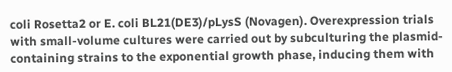coli Rosetta2 or E. coli BL21(DE3)/pLysS (Novagen). Overexpression trials with small-volume cultures were carried out by subculturing the plasmid-containing strains to the exponential growth phase, inducing them with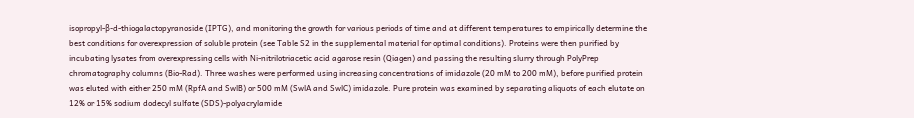isopropyl-β-d-thiogalactopyranoside (IPTG), and monitoring the growth for various periods of time and at different temperatures to empirically determine the best conditions for overexpression of soluble protein (see Table S2 in the supplemental material for optimal conditions). Proteins were then purified by incubating lysates from overexpressing cells with Ni-nitrilotriacetic acid agarose resin (Qiagen) and passing the resulting slurry through PolyPrep chromatography columns (Bio-Rad). Three washes were performed using increasing concentrations of imidazole (20 mM to 200 mM), before purified protein was eluted with either 250 mM (RpfA and SwlB) or 500 mM (SwlA and SwlC) imidazole. Pure protein was examined by separating aliquots of each elutate on 12% or 15% sodium dodecyl sulfate (SDS)-polyacrylamide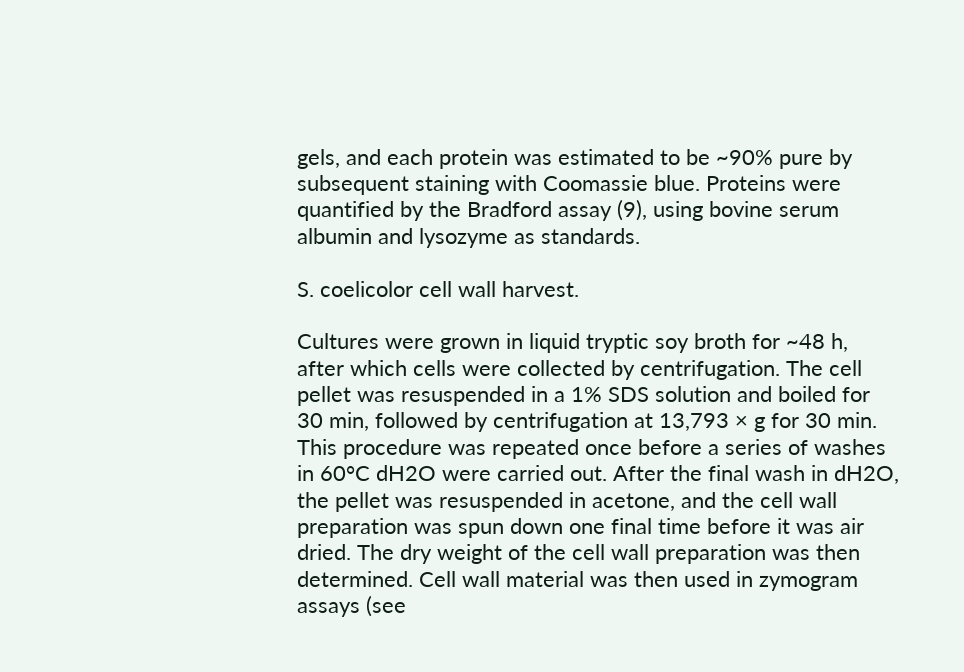gels, and each protein was estimated to be ~90% pure by subsequent staining with Coomassie blue. Proteins were quantified by the Bradford assay (9), using bovine serum albumin and lysozyme as standards.

S. coelicolor cell wall harvest.

Cultures were grown in liquid tryptic soy broth for ~48 h, after which cells were collected by centrifugation. The cell pellet was resuspended in a 1% SDS solution and boiled for 30 min, followed by centrifugation at 13,793 × g for 30 min. This procedure was repeated once before a series of washes in 60°C dH2O were carried out. After the final wash in dH2O, the pellet was resuspended in acetone, and the cell wall preparation was spun down one final time before it was air dried. The dry weight of the cell wall preparation was then determined. Cell wall material was then used in zymogram assays (see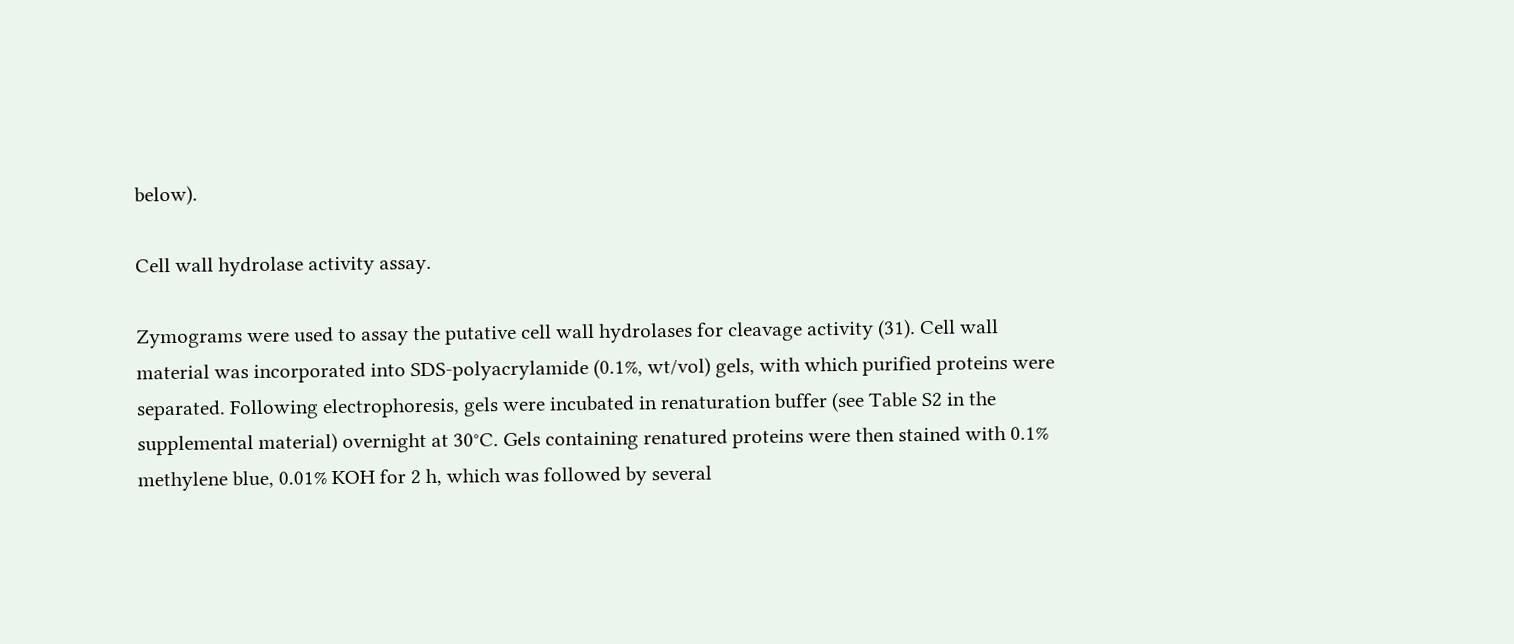below).

Cell wall hydrolase activity assay.

Zymograms were used to assay the putative cell wall hydrolases for cleavage activity (31). Cell wall material was incorporated into SDS-polyacrylamide (0.1%, wt/vol) gels, with which purified proteins were separated. Following electrophoresis, gels were incubated in renaturation buffer (see Table S2 in the supplemental material) overnight at 30°C. Gels containing renatured proteins were then stained with 0.1% methylene blue, 0.01% KOH for 2 h, which was followed by several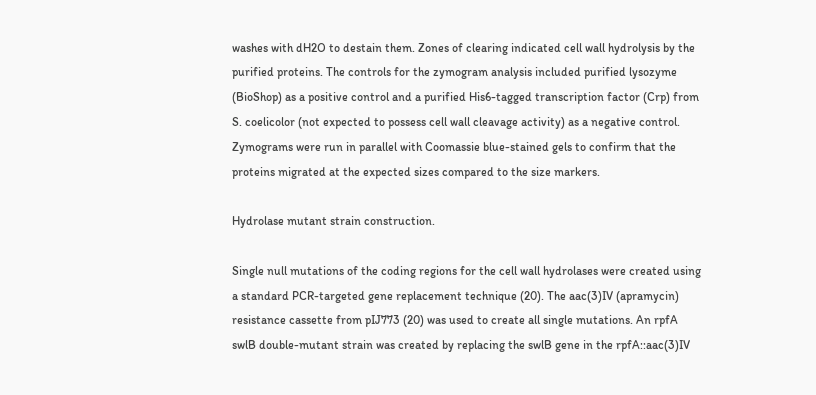washes with dH2O to destain them. Zones of clearing indicated cell wall hydrolysis by the purified proteins. The controls for the zymogram analysis included purified lysozyme (BioShop) as a positive control and a purified His6-tagged transcription factor (Crp) from S. coelicolor (not expected to possess cell wall cleavage activity) as a negative control. Zymograms were run in parallel with Coomassie blue-stained gels to confirm that the proteins migrated at the expected sizes compared to the size markers.

Hydrolase mutant strain construction.

Single null mutations of the coding regions for the cell wall hydrolases were created using a standard PCR-targeted gene replacement technique (20). The aac(3)IV (apramycin) resistance cassette from pIJ773 (20) was used to create all single mutations. An rpfA swlB double-mutant strain was created by replacing the swlB gene in the rpfA::aac(3)IV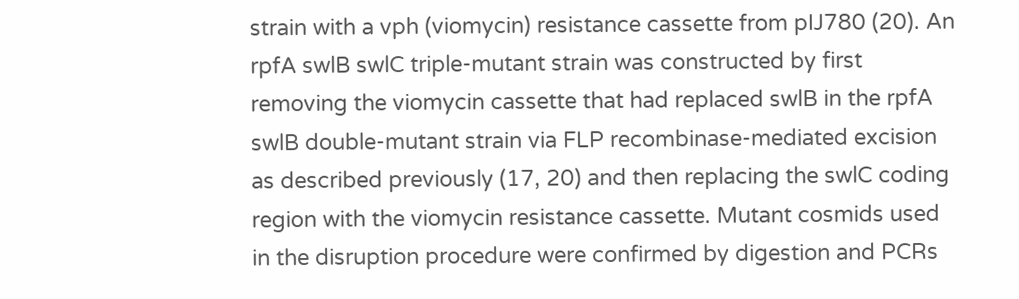strain with a vph (viomycin) resistance cassette from pIJ780 (20). An rpfA swlB swlC triple-mutant strain was constructed by first removing the viomycin cassette that had replaced swlB in the rpfA swlB double-mutant strain via FLP recombinase-mediated excision as described previously (17, 20) and then replacing the swlC coding region with the viomycin resistance cassette. Mutant cosmids used in the disruption procedure were confirmed by digestion and PCRs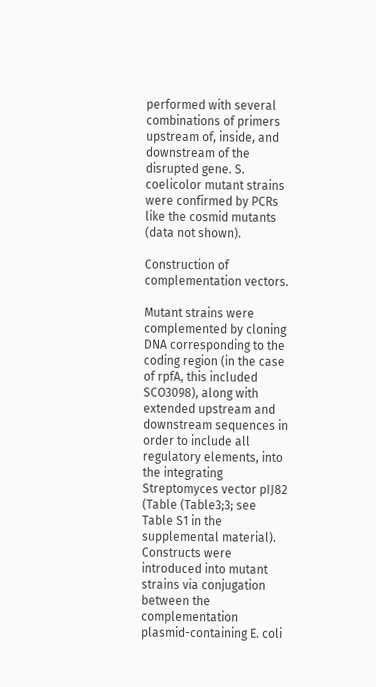performed with several combinations of primers upstream of, inside, and downstream of the disrupted gene. S. coelicolor mutant strains were confirmed by PCRs like the cosmid mutants (data not shown).

Construction of complementation vectors.

Mutant strains were complemented by cloning DNA corresponding to the coding region (in the case of rpfA, this included SCO3098), along with extended upstream and downstream sequences in order to include all regulatory elements, into the integrating Streptomyces vector pIJ82 (Table (Table3;3; see Table S1 in the supplemental material). Constructs were introduced into mutant strains via conjugation between the complementation plasmid-containing E. coli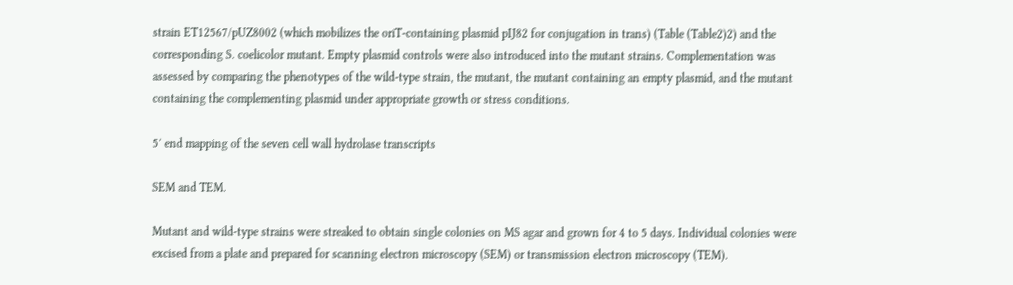strain ET12567/pUZ8002 (which mobilizes the oriT-containing plasmid pIJ82 for conjugation in trans) (Table (Table2)2) and the corresponding S. coelicolor mutant. Empty plasmid controls were also introduced into the mutant strains. Complementation was assessed by comparing the phenotypes of the wild-type strain, the mutant, the mutant containing an empty plasmid, and the mutant containing the complementing plasmid under appropriate growth or stress conditions.

5′ end mapping of the seven cell wall hydrolase transcripts

SEM and TEM.

Mutant and wild-type strains were streaked to obtain single colonies on MS agar and grown for 4 to 5 days. Individual colonies were excised from a plate and prepared for scanning electron microscopy (SEM) or transmission electron microscopy (TEM).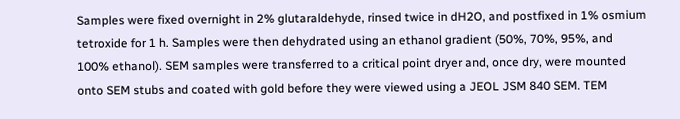Samples were fixed overnight in 2% glutaraldehyde, rinsed twice in dH2O, and postfixed in 1% osmium tetroxide for 1 h. Samples were then dehydrated using an ethanol gradient (50%, 70%, 95%, and 100% ethanol). SEM samples were transferred to a critical point dryer and, once dry, were mounted onto SEM stubs and coated with gold before they were viewed using a JEOL JSM 840 SEM. TEM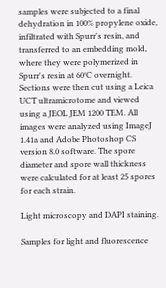samples were subjected to a final dehydration in 100% propylene oxide, infiltrated with Spurr's resin, and transferred to an embedding mold, where they were polymerized in Spurr's resin at 60°C overnight. Sections were then cut using a Leica UCT ultramicrotome and viewed using a JEOL JEM 1200 TEM. All images were analyzed using ImageJ 1.41a and Adobe Photoshop CS version 8.0 software. The spore diameter and spore wall thickness were calculated for at least 25 spores for each strain.

Light microscopy and DAPI staining.

Samples for light and fluorescence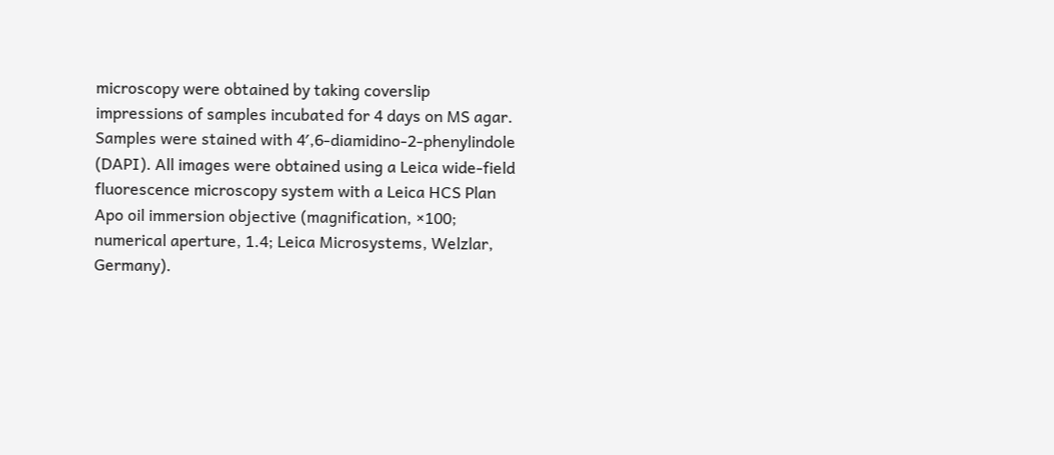microscopy were obtained by taking coverslip impressions of samples incubated for 4 days on MS agar. Samples were stained with 4′,6-diamidino-2-phenylindole (DAPI). All images were obtained using a Leica wide-field fluorescence microscopy system with a Leica HCS Plan Apo oil immersion objective (magnification, ×100; numerical aperture, 1.4; Leica Microsystems, Welzlar, Germany).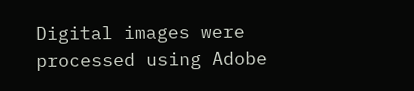Digital images were processed using Adobe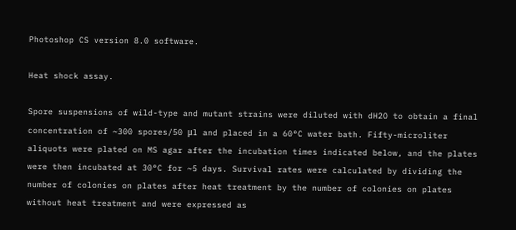Photoshop CS version 8.0 software.

Heat shock assay.

Spore suspensions of wild-type and mutant strains were diluted with dH2O to obtain a final concentration of ~300 spores/50 μl and placed in a 60°C water bath. Fifty-microliter aliquots were plated on MS agar after the incubation times indicated below, and the plates were then incubated at 30°C for ~5 days. Survival rates were calculated by dividing the number of colonies on plates after heat treatment by the number of colonies on plates without heat treatment and were expressed as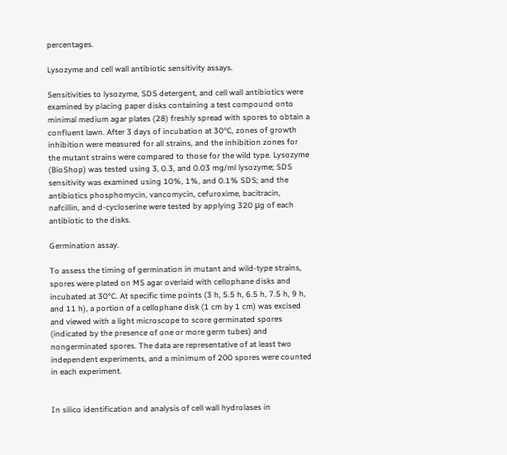percentages.

Lysozyme and cell wall antibiotic sensitivity assays.

Sensitivities to lysozyme, SDS detergent, and cell wall antibiotics were examined by placing paper disks containing a test compound onto minimal medium agar plates (28) freshly spread with spores to obtain a confluent lawn. After 3 days of incubation at 30°C, zones of growth inhibition were measured for all strains, and the inhibition zones for the mutant strains were compared to those for the wild type. Lysozyme (BioShop) was tested using 3, 0.3, and 0.03 mg/ml lysozyme; SDS sensitivity was examined using 10%, 1%, and 0.1% SDS; and the antibiotics phosphomycin, vancomycin, cefuroxime, bacitracin, nafcillin, and d-cycloserine were tested by applying 320 μg of each antibiotic to the disks.

Germination assay.

To assess the timing of germination in mutant and wild-type strains, spores were plated on MS agar overlaid with cellophane disks and incubated at 30°C. At specific time points (3 h, 5.5 h, 6.5 h, 7.5 h, 9 h, and 11 h), a portion of a cellophane disk (1 cm by 1 cm) was excised and viewed with a light microscope to score germinated spores (indicated by the presence of one or more germ tubes) and nongerminated spores. The data are representative of at least two independent experiments, and a minimum of 200 spores were counted in each experiment.


In silico identification and analysis of cell wall hydrolases in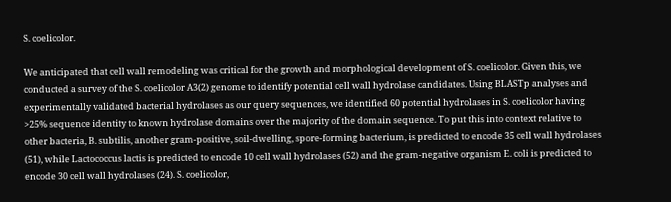S. coelicolor.

We anticipated that cell wall remodeling was critical for the growth and morphological development of S. coelicolor. Given this, we conducted a survey of the S. coelicolor A3(2) genome to identify potential cell wall hydrolase candidates. Using BLASTp analyses and experimentally validated bacterial hydrolases as our query sequences, we identified 60 potential hydrolases in S. coelicolor having >25% sequence identity to known hydrolase domains over the majority of the domain sequence. To put this into context relative to other bacteria, B. subtilis, another gram-positive, soil-dwelling, spore-forming bacterium, is predicted to encode 35 cell wall hydrolases (51), while Lactococcus lactis is predicted to encode 10 cell wall hydrolases (52) and the gram-negative organism E. coli is predicted to encode 30 cell wall hydrolases (24). S. coelicolor,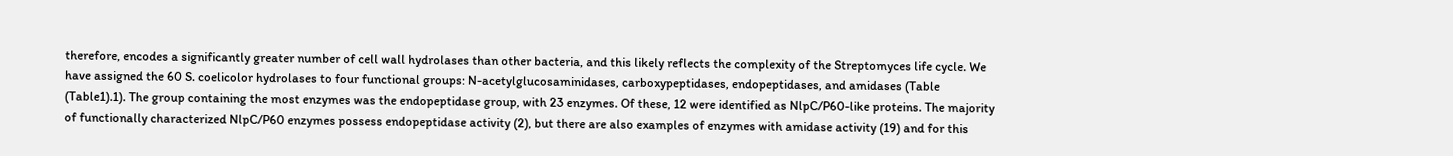therefore, encodes a significantly greater number of cell wall hydrolases than other bacteria, and this likely reflects the complexity of the Streptomyces life cycle. We have assigned the 60 S. coelicolor hydrolases to four functional groups: N-acetylglucosaminidases, carboxypeptidases, endopeptidases, and amidases (Table (Table1).1). The group containing the most enzymes was the endopeptidase group, with 23 enzymes. Of these, 12 were identified as NlpC/P60-like proteins. The majority of functionally characterized NlpC/P60 enzymes possess endopeptidase activity (2), but there are also examples of enzymes with amidase activity (19) and for this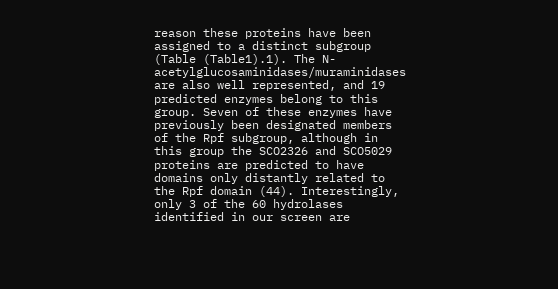reason these proteins have been assigned to a distinct subgroup (Table (Table1).1). The N-acetylglucosaminidases/muraminidases are also well represented, and 19 predicted enzymes belong to this group. Seven of these enzymes have previously been designated members of the Rpf subgroup, although in this group the SCO2326 and SCO5029 proteins are predicted to have domains only distantly related to the Rpf domain (44). Interestingly, only 3 of the 60 hydrolases identified in our screen are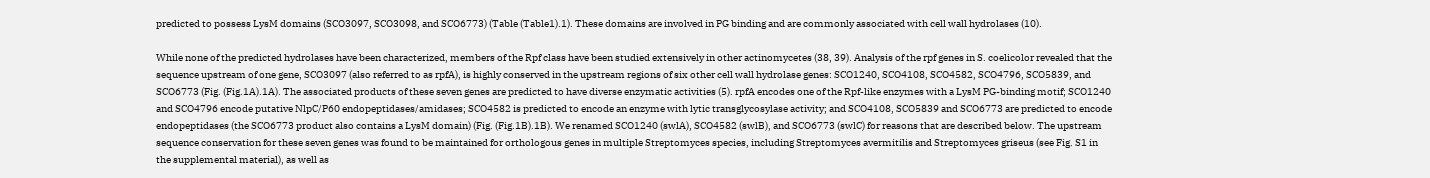predicted to possess LysM domains (SCO3097, SCO3098, and SCO6773) (Table (Table1).1). These domains are involved in PG binding and are commonly associated with cell wall hydrolases (10).

While none of the predicted hydrolases have been characterized, members of the Rpf class have been studied extensively in other actinomycetes (38, 39). Analysis of the rpf genes in S. coelicolor revealed that the sequence upstream of one gene, SCO3097 (also referred to as rpfA), is highly conserved in the upstream regions of six other cell wall hydrolase genes: SCO1240, SCO4108, SCO4582, SCO4796, SCO5839, and SCO6773 (Fig. (Fig.1A).1A). The associated products of these seven genes are predicted to have diverse enzymatic activities (5). rpfA encodes one of the Rpf-like enzymes with a LysM PG-binding motif; SCO1240 and SCO4796 encode putative NlpC/P60 endopeptidases/amidases; SCO4582 is predicted to encode an enzyme with lytic transglycosylase activity; and SCO4108, SCO5839 and SCO6773 are predicted to encode endopeptidases (the SCO6773 product also contains a LysM domain) (Fig. (Fig.1B).1B). We renamed SCO1240 (swlA), SCO4582 (swlB), and SCO6773 (swlC) for reasons that are described below. The upstream sequence conservation for these seven genes was found to be maintained for orthologous genes in multiple Streptomyces species, including Streptomyces avermitilis and Streptomyces griseus (see Fig. S1 in the supplemental material), as well as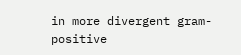in more divergent gram-positive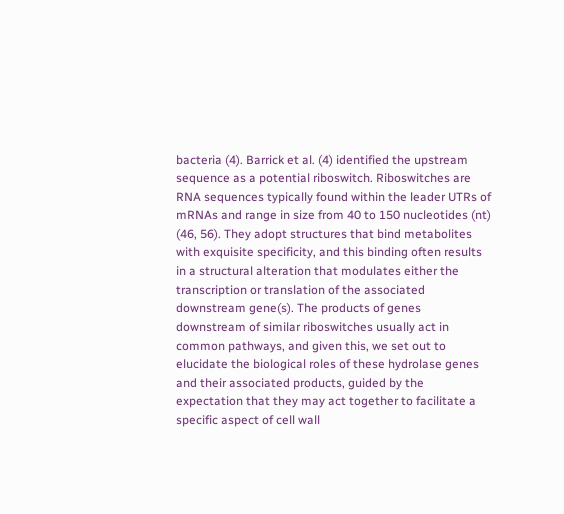bacteria (4). Barrick et al. (4) identified the upstream sequence as a potential riboswitch. Riboswitches are RNA sequences typically found within the leader UTRs of mRNAs and range in size from 40 to 150 nucleotides (nt) (46, 56). They adopt structures that bind metabolites with exquisite specificity, and this binding often results in a structural alteration that modulates either the transcription or translation of the associated downstream gene(s). The products of genes downstream of similar riboswitches usually act in common pathways, and given this, we set out to elucidate the biological roles of these hydrolase genes and their associated products, guided by the expectation that they may act together to facilitate a specific aspect of cell wall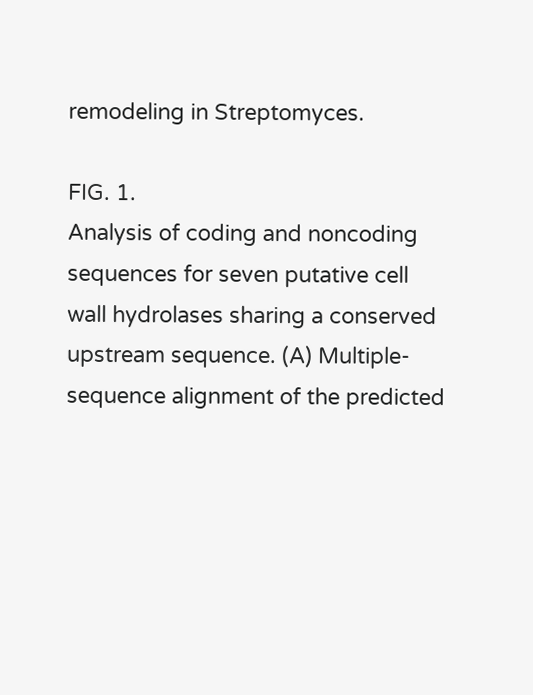remodeling in Streptomyces.

FIG. 1.
Analysis of coding and noncoding sequences for seven putative cell wall hydrolases sharing a conserved upstream sequence. (A) Multiple-sequence alignment of the predicted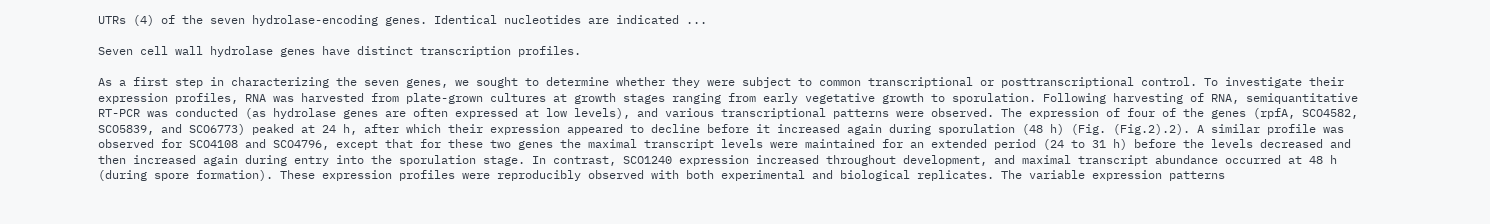UTRs (4) of the seven hydrolase-encoding genes. Identical nucleotides are indicated ...

Seven cell wall hydrolase genes have distinct transcription profiles.

As a first step in characterizing the seven genes, we sought to determine whether they were subject to common transcriptional or posttranscriptional control. To investigate their expression profiles, RNA was harvested from plate-grown cultures at growth stages ranging from early vegetative growth to sporulation. Following harvesting of RNA, semiquantitative RT-PCR was conducted (as hydrolase genes are often expressed at low levels), and various transcriptional patterns were observed. The expression of four of the genes (rpfA, SCO4582, SCO5839, and SCO6773) peaked at 24 h, after which their expression appeared to decline before it increased again during sporulation (48 h) (Fig. (Fig.2).2). A similar profile was observed for SCO4108 and SCO4796, except that for these two genes the maximal transcript levels were maintained for an extended period (24 to 31 h) before the levels decreased and then increased again during entry into the sporulation stage. In contrast, SCO1240 expression increased throughout development, and maximal transcript abundance occurred at 48 h (during spore formation). These expression profiles were reproducibly observed with both experimental and biological replicates. The variable expression patterns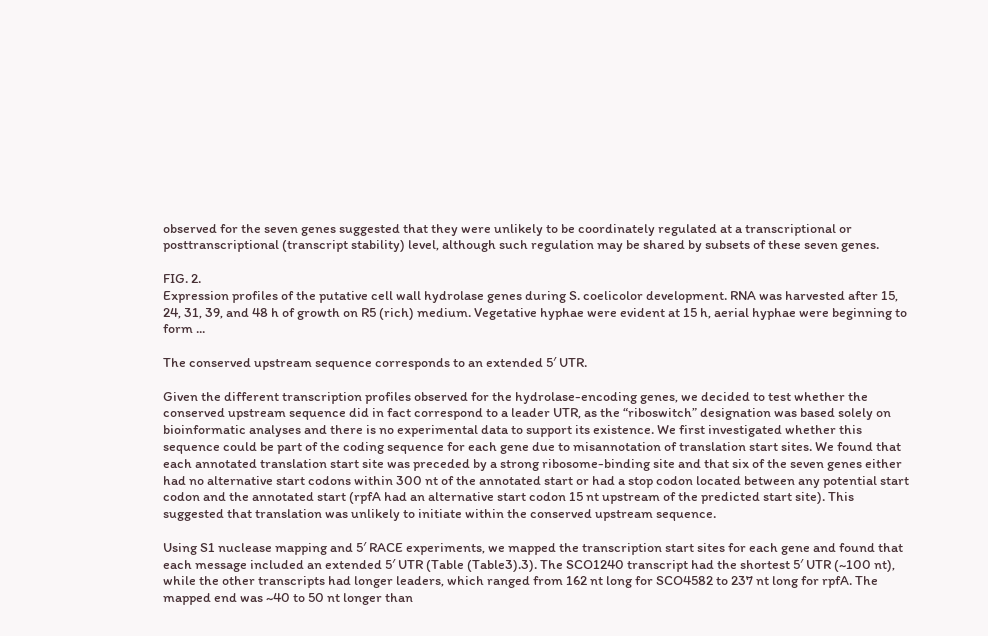observed for the seven genes suggested that they were unlikely to be coordinately regulated at a transcriptional or posttranscriptional (transcript stability) level, although such regulation may be shared by subsets of these seven genes.

FIG. 2.
Expression profiles of the putative cell wall hydrolase genes during S. coelicolor development. RNA was harvested after 15, 24, 31, 39, and 48 h of growth on R5 (rich) medium. Vegetative hyphae were evident at 15 h, aerial hyphae were beginning to form ...

The conserved upstream sequence corresponds to an extended 5′ UTR.

Given the different transcription profiles observed for the hydrolase-encoding genes, we decided to test whether the conserved upstream sequence did in fact correspond to a leader UTR, as the “riboswitch” designation was based solely on bioinformatic analyses and there is no experimental data to support its existence. We first investigated whether this sequence could be part of the coding sequence for each gene due to misannotation of translation start sites. We found that each annotated translation start site was preceded by a strong ribosome-binding site and that six of the seven genes either had no alternative start codons within 300 nt of the annotated start or had a stop codon located between any potential start codon and the annotated start (rpfA had an alternative start codon 15 nt upstream of the predicted start site). This suggested that translation was unlikely to initiate within the conserved upstream sequence.

Using S1 nuclease mapping and 5′ RACE experiments, we mapped the transcription start sites for each gene and found that each message included an extended 5′ UTR (Table (Table3).3). The SCO1240 transcript had the shortest 5′ UTR (~100 nt), while the other transcripts had longer leaders, which ranged from 162 nt long for SCO4582 to 237 nt long for rpfA. The mapped end was ~40 to 50 nt longer than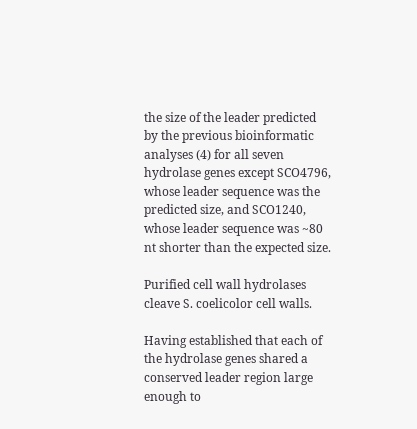the size of the leader predicted by the previous bioinformatic analyses (4) for all seven hydrolase genes except SCO4796, whose leader sequence was the predicted size, and SCO1240, whose leader sequence was ~80 nt shorter than the expected size.

Purified cell wall hydrolases cleave S. coelicolor cell walls.

Having established that each of the hydrolase genes shared a conserved leader region large enough to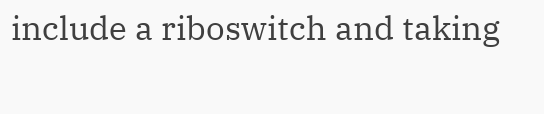include a riboswitch and taking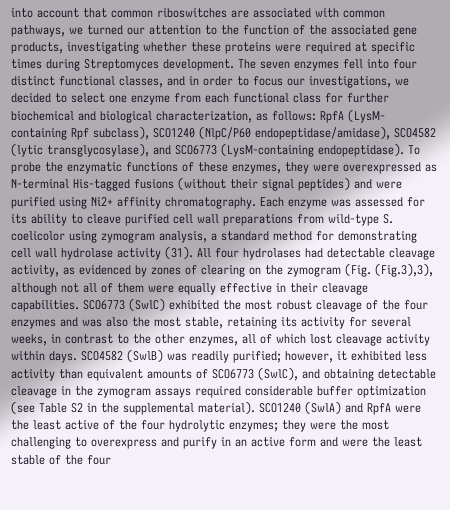into account that common riboswitches are associated with common pathways, we turned our attention to the function of the associated gene products, investigating whether these proteins were required at specific times during Streptomyces development. The seven enzymes fell into four distinct functional classes, and in order to focus our investigations, we decided to select one enzyme from each functional class for further biochemical and biological characterization, as follows: RpfA (LysM-containing Rpf subclass), SCO1240 (NlpC/P60 endopeptidase/amidase), SCO4582 (lytic transglycosylase), and SCO6773 (LysM-containing endopeptidase). To probe the enzymatic functions of these enzymes, they were overexpressed as N-terminal His-tagged fusions (without their signal peptides) and were purified using Ni2+ affinity chromatography. Each enzyme was assessed for its ability to cleave purified cell wall preparations from wild-type S. coelicolor using zymogram analysis, a standard method for demonstrating cell wall hydrolase activity (31). All four hydrolases had detectable cleavage activity, as evidenced by zones of clearing on the zymogram (Fig. (Fig.3),3), although not all of them were equally effective in their cleavage capabilities. SCO6773 (SwlC) exhibited the most robust cleavage of the four enzymes and was also the most stable, retaining its activity for several weeks, in contrast to the other enzymes, all of which lost cleavage activity within days. SCO4582 (SwlB) was readily purified; however, it exhibited less activity than equivalent amounts of SCO6773 (SwlC), and obtaining detectable cleavage in the zymogram assays required considerable buffer optimization (see Table S2 in the supplemental material). SCO1240 (SwlA) and RpfA were the least active of the four hydrolytic enzymes; they were the most challenging to overexpress and purify in an active form and were the least stable of the four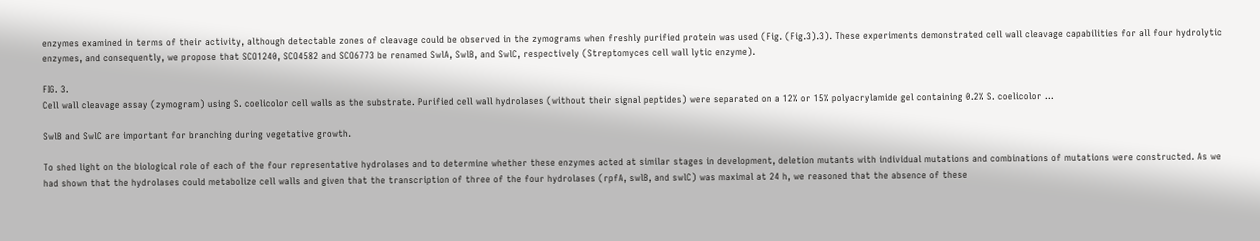enzymes examined in terms of their activity, although detectable zones of cleavage could be observed in the zymograms when freshly purified protein was used (Fig. (Fig.3).3). These experiments demonstrated cell wall cleavage capabilities for all four hydrolytic enzymes, and consequently, we propose that SCO1240, SCO4582 and SCO6773 be renamed SwlA, SwlB, and SwlC, respectively (Streptomyces cell wall lytic enzyme).

FIG. 3.
Cell wall cleavage assay (zymogram) using S. coelicolor cell walls as the substrate. Purified cell wall hydrolases (without their signal peptides) were separated on a 12% or 15% polyacrylamide gel containing 0.2% S. coelicolor ...

SwlB and SwlC are important for branching during vegetative growth.

To shed light on the biological role of each of the four representative hydrolases and to determine whether these enzymes acted at similar stages in development, deletion mutants with individual mutations and combinations of mutations were constructed. As we had shown that the hydrolases could metabolize cell walls and given that the transcription of three of the four hydrolases (rpfA, swlB, and swlC) was maximal at 24 h, we reasoned that the absence of these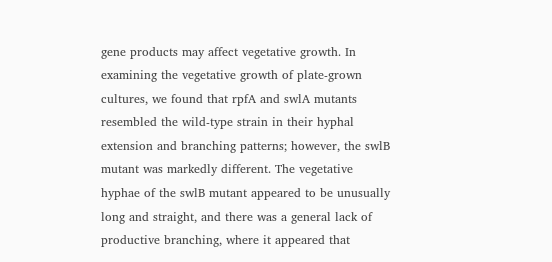gene products may affect vegetative growth. In examining the vegetative growth of plate-grown cultures, we found that rpfA and swlA mutants resembled the wild-type strain in their hyphal extension and branching patterns; however, the swlB mutant was markedly different. The vegetative hyphae of the swlB mutant appeared to be unusually long and straight, and there was a general lack of productive branching, where it appeared that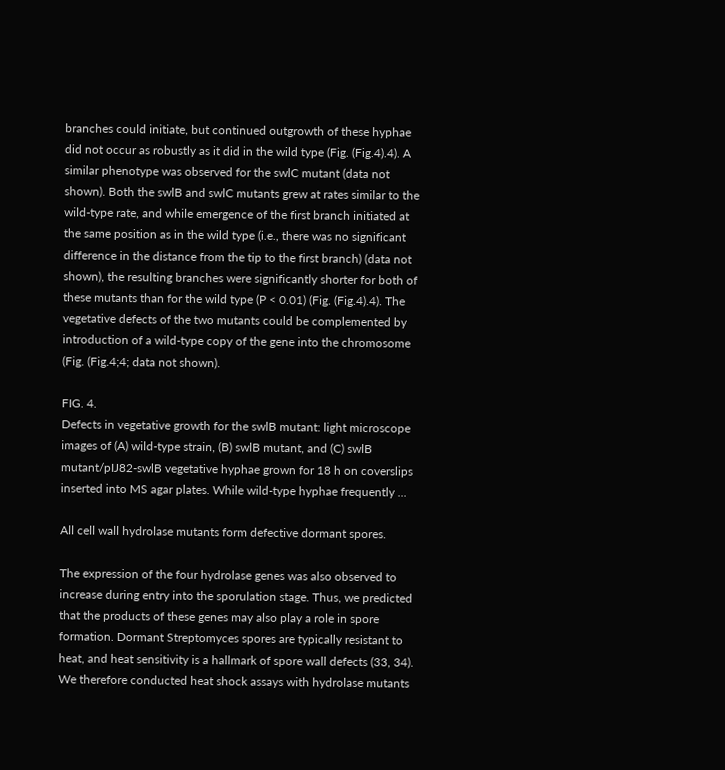branches could initiate, but continued outgrowth of these hyphae did not occur as robustly as it did in the wild type (Fig. (Fig.4).4). A similar phenotype was observed for the swlC mutant (data not shown). Both the swlB and swlC mutants grew at rates similar to the wild-type rate, and while emergence of the first branch initiated at the same position as in the wild type (i.e., there was no significant difference in the distance from the tip to the first branch) (data not shown), the resulting branches were significantly shorter for both of these mutants than for the wild type (P < 0.01) (Fig. (Fig.4).4). The vegetative defects of the two mutants could be complemented by introduction of a wild-type copy of the gene into the chromosome (Fig. (Fig.4;4; data not shown).

FIG. 4.
Defects in vegetative growth for the swlB mutant: light microscope images of (A) wild-type strain, (B) swlB mutant, and (C) swlB mutant/pIJ82-swlB vegetative hyphae grown for 18 h on coverslips inserted into MS agar plates. While wild-type hyphae frequently ...

All cell wall hydrolase mutants form defective dormant spores.

The expression of the four hydrolase genes was also observed to increase during entry into the sporulation stage. Thus, we predicted that the products of these genes may also play a role in spore formation. Dormant Streptomyces spores are typically resistant to heat, and heat sensitivity is a hallmark of spore wall defects (33, 34). We therefore conducted heat shock assays with hydrolase mutants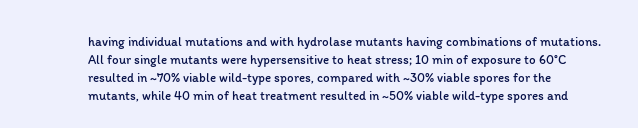having individual mutations and with hydrolase mutants having combinations of mutations. All four single mutants were hypersensitive to heat stress; 10 min of exposure to 60°C resulted in ~70% viable wild-type spores, compared with ~30% viable spores for the mutants, while 40 min of heat treatment resulted in ~50% viable wild-type spores and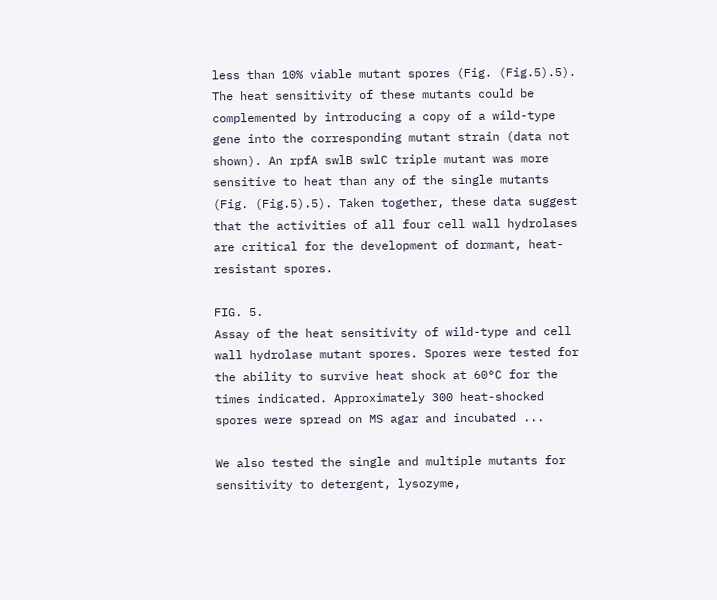less than 10% viable mutant spores (Fig. (Fig.5).5). The heat sensitivity of these mutants could be complemented by introducing a copy of a wild-type gene into the corresponding mutant strain (data not shown). An rpfA swlB swlC triple mutant was more sensitive to heat than any of the single mutants (Fig. (Fig.5).5). Taken together, these data suggest that the activities of all four cell wall hydrolases are critical for the development of dormant, heat-resistant spores.

FIG. 5.
Assay of the heat sensitivity of wild-type and cell wall hydrolase mutant spores. Spores were tested for the ability to survive heat shock at 60°C for the times indicated. Approximately 300 heat-shocked spores were spread on MS agar and incubated ...

We also tested the single and multiple mutants for sensitivity to detergent, lysozyme,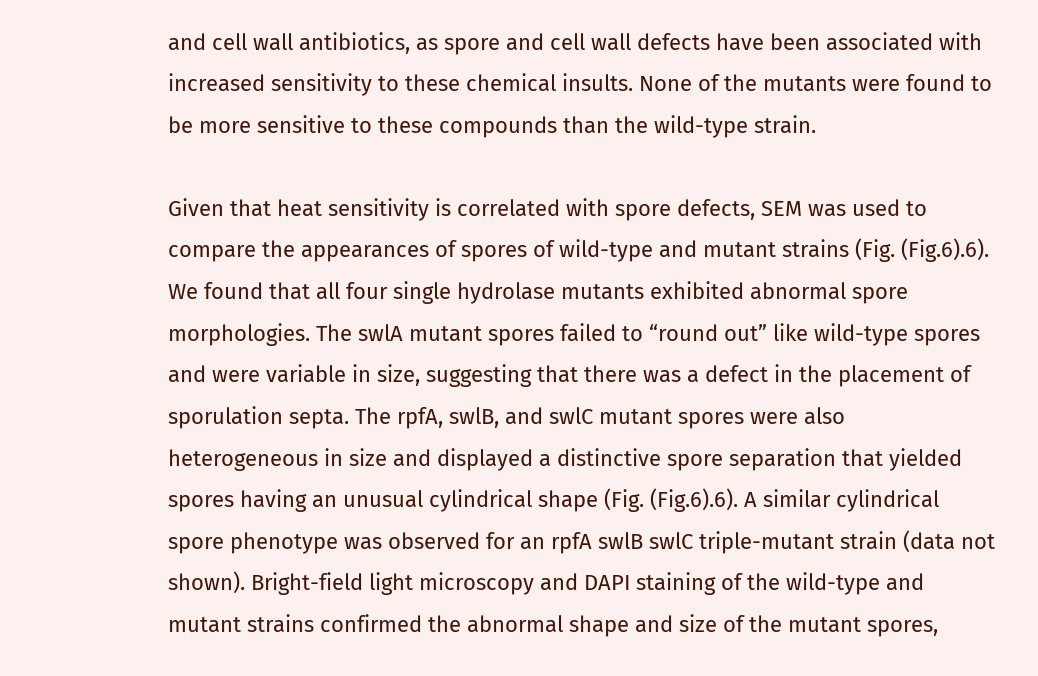and cell wall antibiotics, as spore and cell wall defects have been associated with increased sensitivity to these chemical insults. None of the mutants were found to be more sensitive to these compounds than the wild-type strain.

Given that heat sensitivity is correlated with spore defects, SEM was used to compare the appearances of spores of wild-type and mutant strains (Fig. (Fig.6).6). We found that all four single hydrolase mutants exhibited abnormal spore morphologies. The swlA mutant spores failed to “round out” like wild-type spores and were variable in size, suggesting that there was a defect in the placement of sporulation septa. The rpfA, swlB, and swlC mutant spores were also heterogeneous in size and displayed a distinctive spore separation that yielded spores having an unusual cylindrical shape (Fig. (Fig.6).6). A similar cylindrical spore phenotype was observed for an rpfA swlB swlC triple-mutant strain (data not shown). Bright-field light microscopy and DAPI staining of the wild-type and mutant strains confirmed the abnormal shape and size of the mutant spores,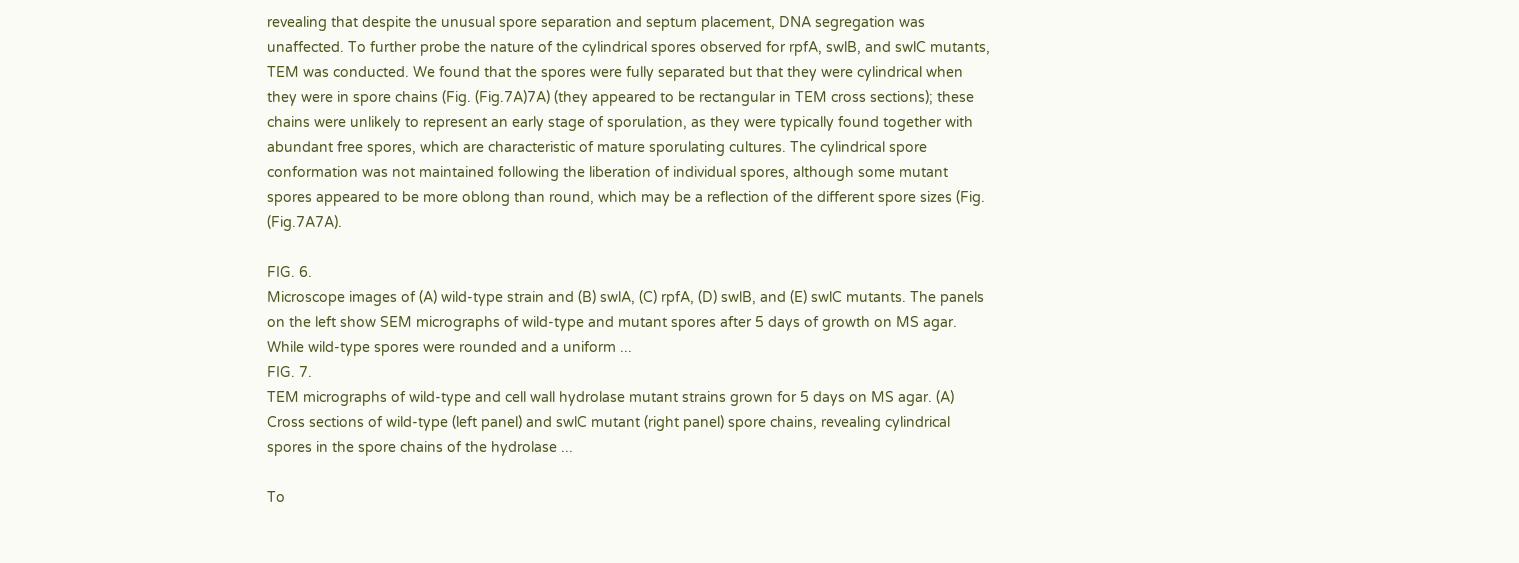revealing that despite the unusual spore separation and septum placement, DNA segregation was unaffected. To further probe the nature of the cylindrical spores observed for rpfA, swlB, and swlC mutants, TEM was conducted. We found that the spores were fully separated but that they were cylindrical when they were in spore chains (Fig. (Fig.7A)7A) (they appeared to be rectangular in TEM cross sections); these chains were unlikely to represent an early stage of sporulation, as they were typically found together with abundant free spores, which are characteristic of mature sporulating cultures. The cylindrical spore conformation was not maintained following the liberation of individual spores, although some mutant spores appeared to be more oblong than round, which may be a reflection of the different spore sizes (Fig. (Fig.7A7A).

FIG. 6.
Microscope images of (A) wild-type strain and (B) swlA, (C) rpfA, (D) swlB, and (E) swlC mutants. The panels on the left show SEM micrographs of wild-type and mutant spores after 5 days of growth on MS agar. While wild-type spores were rounded and a uniform ...
FIG. 7.
TEM micrographs of wild-type and cell wall hydrolase mutant strains grown for 5 days on MS agar. (A) Cross sections of wild-type (left panel) and swlC mutant (right panel) spore chains, revealing cylindrical spores in the spore chains of the hydrolase ...

To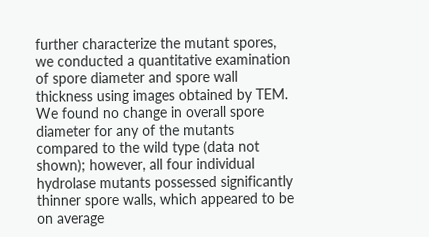further characterize the mutant spores, we conducted a quantitative examination of spore diameter and spore wall thickness using images obtained by TEM. We found no change in overall spore diameter for any of the mutants compared to the wild type (data not shown); however, all four individual hydrolase mutants possessed significantly thinner spore walls, which appeared to be on average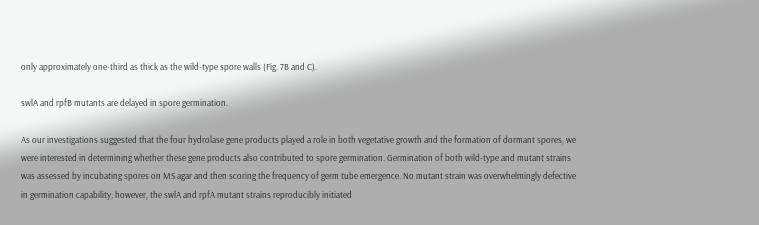only approximately one-third as thick as the wild-type spore walls (Fig. 7B and C).

swlA and rpfB mutants are delayed in spore germination.

As our investigations suggested that the four hydrolase gene products played a role in both vegetative growth and the formation of dormant spores, we were interested in determining whether these gene products also contributed to spore germination. Germination of both wild-type and mutant strains was assessed by incubating spores on MS agar and then scoring the frequency of germ tube emergence. No mutant strain was overwhelmingly defective in germination capability; however, the swlA and rpfA mutant strains reproducibly initiated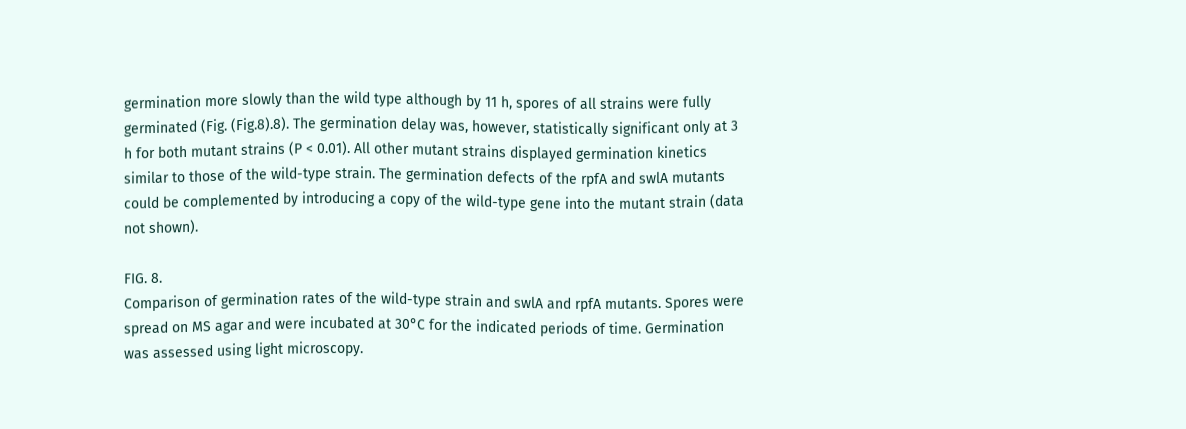germination more slowly than the wild type although by 11 h, spores of all strains were fully germinated (Fig. (Fig.8).8). The germination delay was, however, statistically significant only at 3 h for both mutant strains (P < 0.01). All other mutant strains displayed germination kinetics similar to those of the wild-type strain. The germination defects of the rpfA and swlA mutants could be complemented by introducing a copy of the wild-type gene into the mutant strain (data not shown).

FIG. 8.
Comparison of germination rates of the wild-type strain and swlA and rpfA mutants. Spores were spread on MS agar and were incubated at 30°C for the indicated periods of time. Germination was assessed using light microscopy.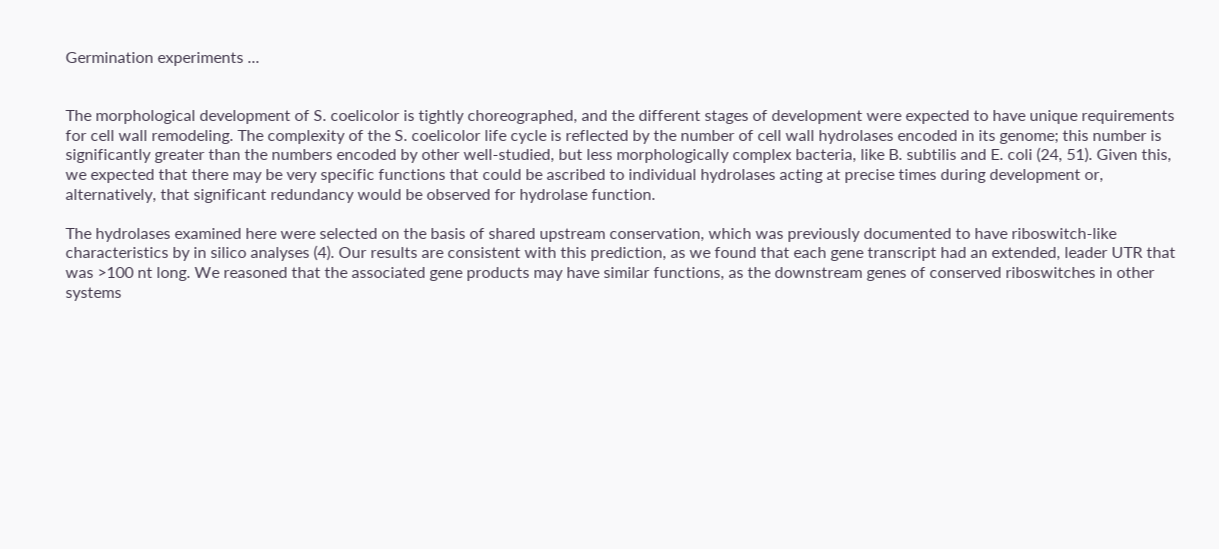Germination experiments ...


The morphological development of S. coelicolor is tightly choreographed, and the different stages of development were expected to have unique requirements for cell wall remodeling. The complexity of the S. coelicolor life cycle is reflected by the number of cell wall hydrolases encoded in its genome; this number is significantly greater than the numbers encoded by other well-studied, but less morphologically complex bacteria, like B. subtilis and E. coli (24, 51). Given this, we expected that there may be very specific functions that could be ascribed to individual hydrolases acting at precise times during development or, alternatively, that significant redundancy would be observed for hydrolase function.

The hydrolases examined here were selected on the basis of shared upstream conservation, which was previously documented to have riboswitch-like characteristics by in silico analyses (4). Our results are consistent with this prediction, as we found that each gene transcript had an extended, leader UTR that was >100 nt long. We reasoned that the associated gene products may have similar functions, as the downstream genes of conserved riboswitches in other systems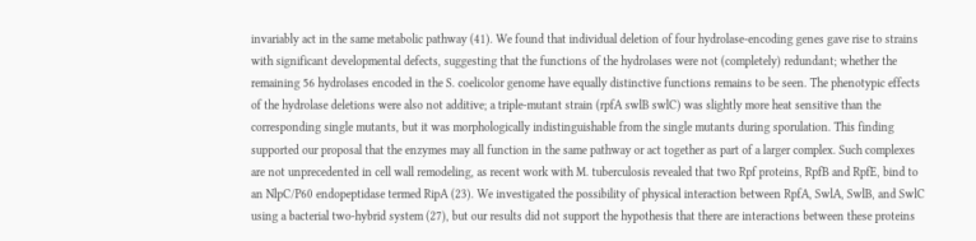invariably act in the same metabolic pathway (41). We found that individual deletion of four hydrolase-encoding genes gave rise to strains with significant developmental defects, suggesting that the functions of the hydrolases were not (completely) redundant; whether the remaining 56 hydrolases encoded in the S. coelicolor genome have equally distinctive functions remains to be seen. The phenotypic effects of the hydrolase deletions were also not additive; a triple-mutant strain (rpfA swlB swlC) was slightly more heat sensitive than the corresponding single mutants, but it was morphologically indistinguishable from the single mutants during sporulation. This finding supported our proposal that the enzymes may all function in the same pathway or act together as part of a larger complex. Such complexes are not unprecedented in cell wall remodeling, as recent work with M. tuberculosis revealed that two Rpf proteins, RpfB and RpfE, bind to an NlpC/P60 endopeptidase termed RipA (23). We investigated the possibility of physical interaction between RpfA, SwlA, SwlB, and SwlC using a bacterial two-hybrid system (27), but our results did not support the hypothesis that there are interactions between these proteins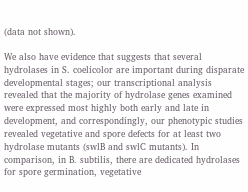(data not shown).

We also have evidence that suggests that several hydrolases in S. coelicolor are important during disparate developmental stages; our transcriptional analysis revealed that the majority of hydrolase genes examined were expressed most highly both early and late in development, and correspondingly, our phenotypic studies revealed vegetative and spore defects for at least two hydrolase mutants (swlB and swlC mutants). In comparison, in B. subtilis, there are dedicated hydrolases for spore germination, vegetative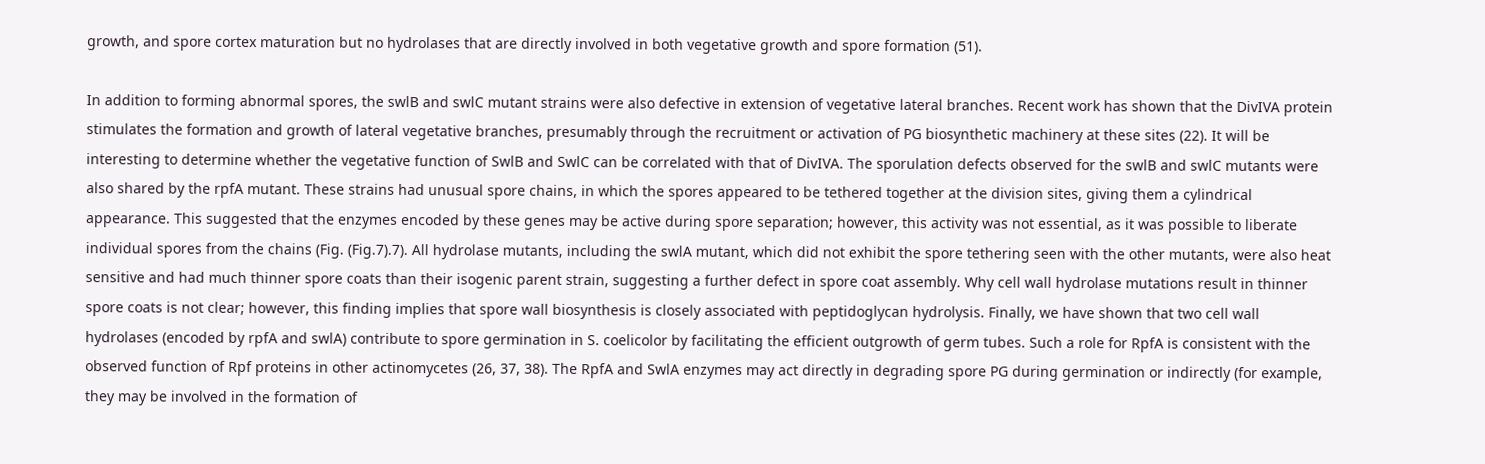growth, and spore cortex maturation but no hydrolases that are directly involved in both vegetative growth and spore formation (51).

In addition to forming abnormal spores, the swlB and swlC mutant strains were also defective in extension of vegetative lateral branches. Recent work has shown that the DivIVA protein stimulates the formation and growth of lateral vegetative branches, presumably through the recruitment or activation of PG biosynthetic machinery at these sites (22). It will be interesting to determine whether the vegetative function of SwlB and SwlC can be correlated with that of DivIVA. The sporulation defects observed for the swlB and swlC mutants were also shared by the rpfA mutant. These strains had unusual spore chains, in which the spores appeared to be tethered together at the division sites, giving them a cylindrical appearance. This suggested that the enzymes encoded by these genes may be active during spore separation; however, this activity was not essential, as it was possible to liberate individual spores from the chains (Fig. (Fig.7).7). All hydrolase mutants, including the swlA mutant, which did not exhibit the spore tethering seen with the other mutants, were also heat sensitive and had much thinner spore coats than their isogenic parent strain, suggesting a further defect in spore coat assembly. Why cell wall hydrolase mutations result in thinner spore coats is not clear; however, this finding implies that spore wall biosynthesis is closely associated with peptidoglycan hydrolysis. Finally, we have shown that two cell wall hydrolases (encoded by rpfA and swlA) contribute to spore germination in S. coelicolor by facilitating the efficient outgrowth of germ tubes. Such a role for RpfA is consistent with the observed function of Rpf proteins in other actinomycetes (26, 37, 38). The RpfA and SwlA enzymes may act directly in degrading spore PG during germination or indirectly (for example, they may be involved in the formation of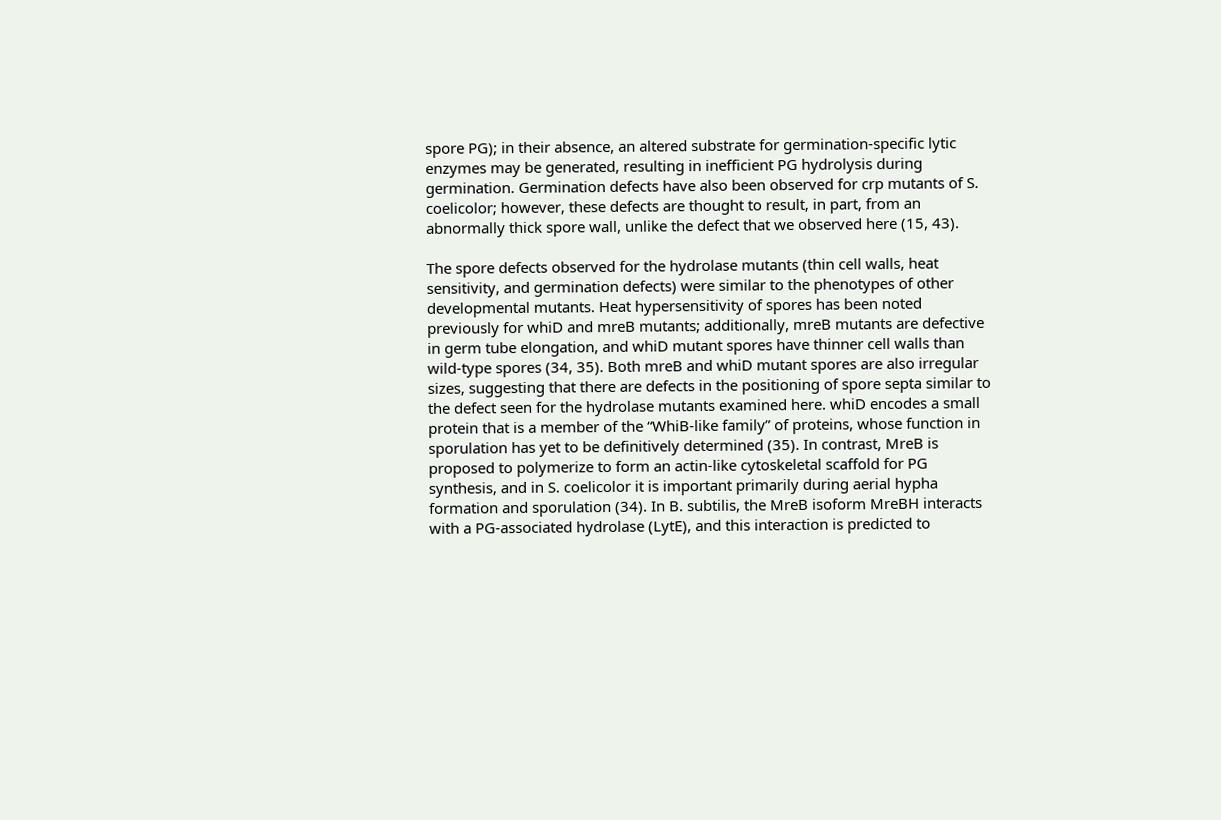spore PG); in their absence, an altered substrate for germination-specific lytic enzymes may be generated, resulting in inefficient PG hydrolysis during germination. Germination defects have also been observed for crp mutants of S. coelicolor; however, these defects are thought to result, in part, from an abnormally thick spore wall, unlike the defect that we observed here (15, 43).

The spore defects observed for the hydrolase mutants (thin cell walls, heat sensitivity, and germination defects) were similar to the phenotypes of other developmental mutants. Heat hypersensitivity of spores has been noted previously for whiD and mreB mutants; additionally, mreB mutants are defective in germ tube elongation, and whiD mutant spores have thinner cell walls than wild-type spores (34, 35). Both mreB and whiD mutant spores are also irregular sizes, suggesting that there are defects in the positioning of spore septa similar to the defect seen for the hydrolase mutants examined here. whiD encodes a small protein that is a member of the “WhiB-like family” of proteins, whose function in sporulation has yet to be definitively determined (35). In contrast, MreB is proposed to polymerize to form an actin-like cytoskeletal scaffold for PG synthesis, and in S. coelicolor it is important primarily during aerial hypha formation and sporulation (34). In B. subtilis, the MreB isoform MreBH interacts with a PG-associated hydrolase (LytE), and this interaction is predicted to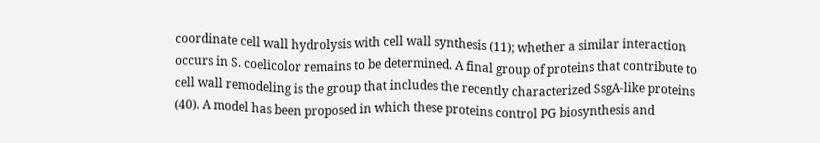coordinate cell wall hydrolysis with cell wall synthesis (11); whether a similar interaction occurs in S. coelicolor remains to be determined. A final group of proteins that contribute to cell wall remodeling is the group that includes the recently characterized SsgA-like proteins (40). A model has been proposed in which these proteins control PG biosynthesis and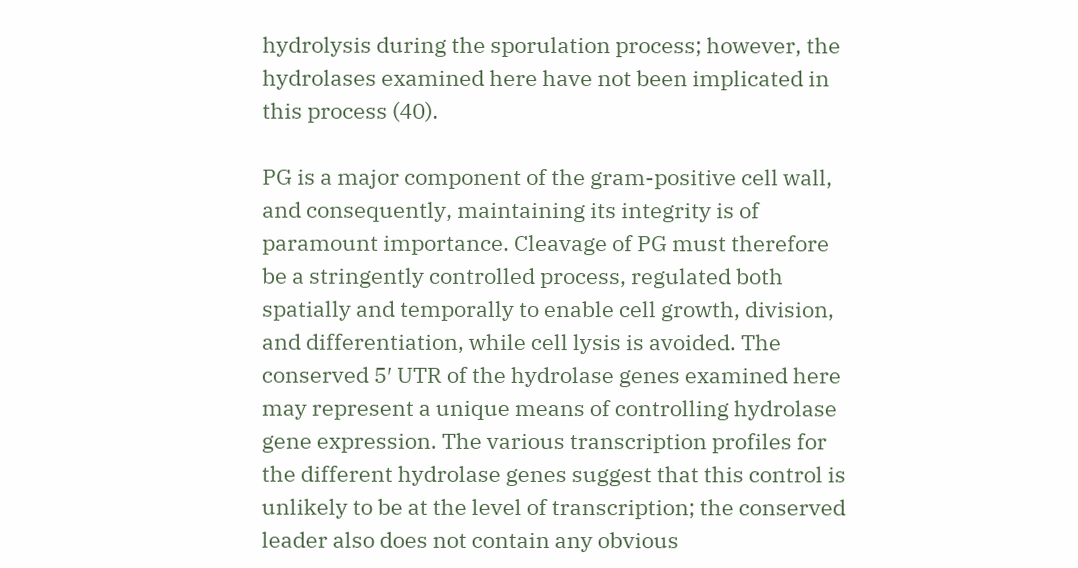hydrolysis during the sporulation process; however, the hydrolases examined here have not been implicated in this process (40).

PG is a major component of the gram-positive cell wall, and consequently, maintaining its integrity is of paramount importance. Cleavage of PG must therefore be a stringently controlled process, regulated both spatially and temporally to enable cell growth, division, and differentiation, while cell lysis is avoided. The conserved 5′ UTR of the hydrolase genes examined here may represent a unique means of controlling hydrolase gene expression. The various transcription profiles for the different hydrolase genes suggest that this control is unlikely to be at the level of transcription; the conserved leader also does not contain any obvious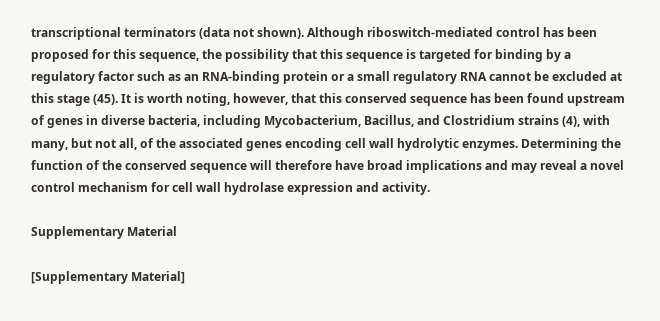transcriptional terminators (data not shown). Although riboswitch-mediated control has been proposed for this sequence, the possibility that this sequence is targeted for binding by a regulatory factor such as an RNA-binding protein or a small regulatory RNA cannot be excluded at this stage (45). It is worth noting, however, that this conserved sequence has been found upstream of genes in diverse bacteria, including Mycobacterium, Bacillus, and Clostridium strains (4), with many, but not all, of the associated genes encoding cell wall hydrolytic enzymes. Determining the function of the conserved sequence will therefore have broad implications and may reveal a novel control mechanism for cell wall hydrolase expression and activity.

Supplementary Material

[Supplementary Material]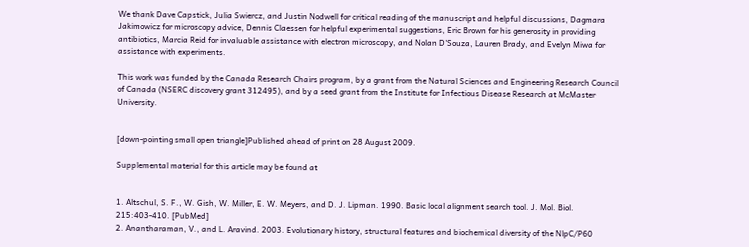We thank Dave Capstick, Julia Swiercz, and Justin Nodwell for critical reading of the manuscript and helpful discussions, Dagmara Jakimowicz for microscopy advice, Dennis Claessen for helpful experimental suggestions, Eric Brown for his generosity in providing antibiotics, Marcia Reid for invaluable assistance with electron microscopy, and Nolan D'Souza, Lauren Brady, and Evelyn Miwa for assistance with experiments.

This work was funded by the Canada Research Chairs program, by a grant from the Natural Sciences and Engineering Research Council of Canada (NSERC discovery grant 312495), and by a seed grant from the Institute for Infectious Disease Research at McMaster University.


[down-pointing small open triangle]Published ahead of print on 28 August 2009.

Supplemental material for this article may be found at


1. Altschul, S. F., W. Gish, W. Miller, E. W. Meyers, and D. J. Lipman. 1990. Basic local alignment search tool. J. Mol. Biol. 215:403-410. [PubMed]
2. Anantharaman, V., and L. Aravind. 2003. Evolutionary history, structural features and biochemical diversity of the NlpC/P60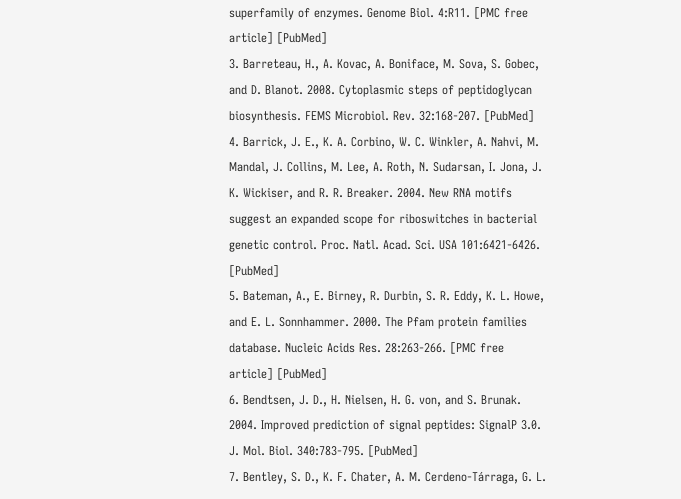superfamily of enzymes. Genome Biol. 4:R11. [PMC free article] [PubMed]
3. Barreteau, H., A. Kovac, A. Boniface, M. Sova, S. Gobec, and D. Blanot. 2008. Cytoplasmic steps of peptidoglycan biosynthesis. FEMS Microbiol. Rev. 32:168-207. [PubMed]
4. Barrick, J. E., K. A. Corbino, W. C. Winkler, A. Nahvi, M. Mandal, J. Collins, M. Lee, A. Roth, N. Sudarsan, I. Jona, J. K. Wickiser, and R. R. Breaker. 2004. New RNA motifs suggest an expanded scope for riboswitches in bacterial genetic control. Proc. Natl. Acad. Sci. USA 101:6421-6426. [PubMed]
5. Bateman, A., E. Birney, R. Durbin, S. R. Eddy, K. L. Howe, and E. L. Sonnhammer. 2000. The Pfam protein families database. Nucleic Acids Res. 28:263-266. [PMC free article] [PubMed]
6. Bendtsen, J. D., H. Nielsen, H. G. von, and S. Brunak. 2004. Improved prediction of signal peptides: SignalP 3.0. J. Mol. Biol. 340:783-795. [PubMed]
7. Bentley, S. D., K. F. Chater, A. M. Cerdeno-Tárraga, G. L.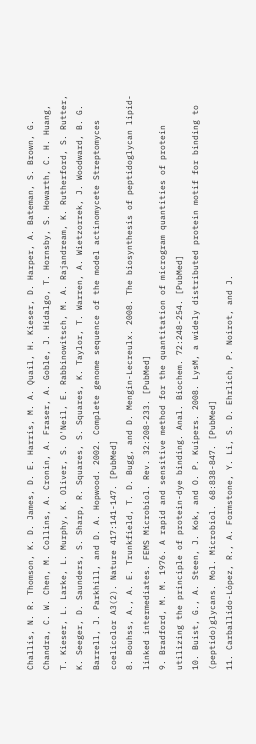Challis, N. R. Thomson, K. D. James, D. E. Harris, M. A. Quail, H. Kieser, D. Harper, A. Bateman, S. Brown, G. Chandra, C. W. Chen, M. Collins, A. Cronin, A. Fraser, A. Goble, J. Hidalgo, T. Hornsby, S. Howarth, C. H. Huang, T. Kieser, L. Larke, L. Murphy, K. Oliver, S. O'Neil, E. Rabbinowitsch, M. A. Rajandream, K. Rutherford, S. Rutter, K. Seeger, D. Saunders, S. Sharp, R. Squares, S. Squares, K. Taylor, T. Warren, A. Wietzorrek, J. Woodward, B. G. Barrell, J. Parkhill, and D. A. Hopwood. 2002. Complete genome sequence of the model actinomycete Streptomyces coelicolor A3(2). Nature 417:141-147. [PubMed]
8. Bouhss, A., A. E. Trunkfield, T. D. Bugg, and D. Mengin-Lecreulx. 2008. The biosynthesis of peptidoglycan lipid-linked intermediates. FEMS Microbiol. Rev. 32:208-233. [PubMed]
9. Bradford, M. M. 1976. A rapid and sensitive method for the quantitation of microgram quantities of protein utilizing the principle of protein-dye binding. Anal. Biochem. 72:248-254. [PubMed]
10. Buist, G., A. Steen, J. Kok, and O. P. Kuipers. 2008. LysM, a widely distributed protein motif for binding to (peptido)glycans. Mol. Microbiol. 68:838-847. [PubMed]
11. Carballido-López, R., A. Formstone, Y. Li, S. D. Ehrlich, P. Noirot, and J.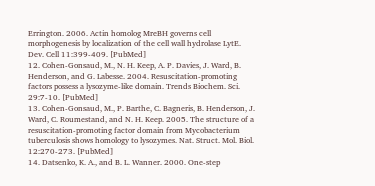Errington. 2006. Actin homolog MreBH governs cell morphogenesis by localization of the cell wall hydrolase LytE. Dev. Cell 11:399-409. [PubMed]
12. Cohen-Gonsaud, M., N. H. Keep, A. P. Davies, J. Ward, B. Henderson, and G. Labesse. 2004. Resuscitation-promoting factors possess a lysozyme-like domain. Trends Biochem. Sci. 29:7-10. [PubMed]
13. Cohen-Gonsaud, M., P. Barthe, C. Bagneris, B. Henderson, J. Ward, C. Roumestand, and N. H. Keep. 2005. The structure of a resuscitation-promoting factor domain from Mycobacterium tuberculosis shows homology to lysozymes. Nat. Struct. Mol. Biol. 12:270-273. [PubMed]
14. Datsenko, K. A., and B. L. Wanner. 2000. One-step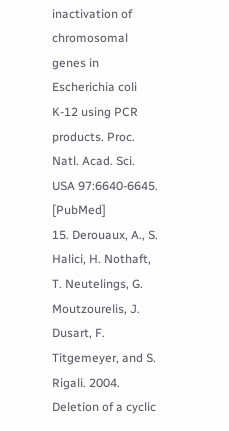inactivation of chromosomal genes in Escherichia coli K-12 using PCR products. Proc. Natl. Acad. Sci. USA 97:6640-6645. [PubMed]
15. Derouaux, A., S. Halici, H. Nothaft, T. Neutelings, G. Moutzourelis, J. Dusart, F. Titgemeyer, and S. Rigali. 2004. Deletion of a cyclic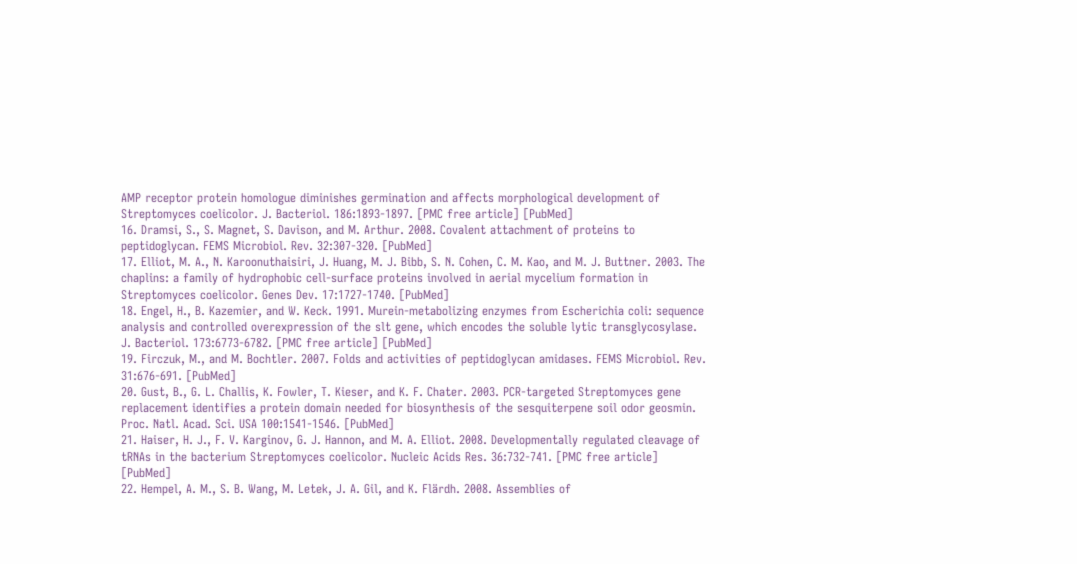AMP receptor protein homologue diminishes germination and affects morphological development of Streptomyces coelicolor. J. Bacteriol. 186:1893-1897. [PMC free article] [PubMed]
16. Dramsi, S., S. Magnet, S. Davison, and M. Arthur. 2008. Covalent attachment of proteins to peptidoglycan. FEMS Microbiol. Rev. 32:307-320. [PubMed]
17. Elliot, M. A., N. Karoonuthaisiri, J. Huang, M. J. Bibb, S. N. Cohen, C. M. Kao, and M. J. Buttner. 2003. The chaplins: a family of hydrophobic cell-surface proteins involved in aerial mycelium formation in Streptomyces coelicolor. Genes Dev. 17:1727-1740. [PubMed]
18. Engel, H., B. Kazemier, and W. Keck. 1991. Murein-metabolizing enzymes from Escherichia coli: sequence analysis and controlled overexpression of the slt gene, which encodes the soluble lytic transglycosylase. J. Bacteriol. 173:6773-6782. [PMC free article] [PubMed]
19. Firczuk, M., and M. Bochtler. 2007. Folds and activities of peptidoglycan amidases. FEMS Microbiol. Rev. 31:676-691. [PubMed]
20. Gust, B., G. L. Challis, K. Fowler, T. Kieser, and K. F. Chater. 2003. PCR-targeted Streptomyces gene replacement identifies a protein domain needed for biosynthesis of the sesquiterpene soil odor geosmin. Proc. Natl. Acad. Sci. USA 100:1541-1546. [PubMed]
21. Haiser, H. J., F. V. Karginov, G. J. Hannon, and M. A. Elliot. 2008. Developmentally regulated cleavage of tRNAs in the bacterium Streptomyces coelicolor. Nucleic Acids Res. 36:732-741. [PMC free article] [PubMed]
22. Hempel, A. M., S. B. Wang, M. Letek, J. A. Gil, and K. Flärdh. 2008. Assemblies of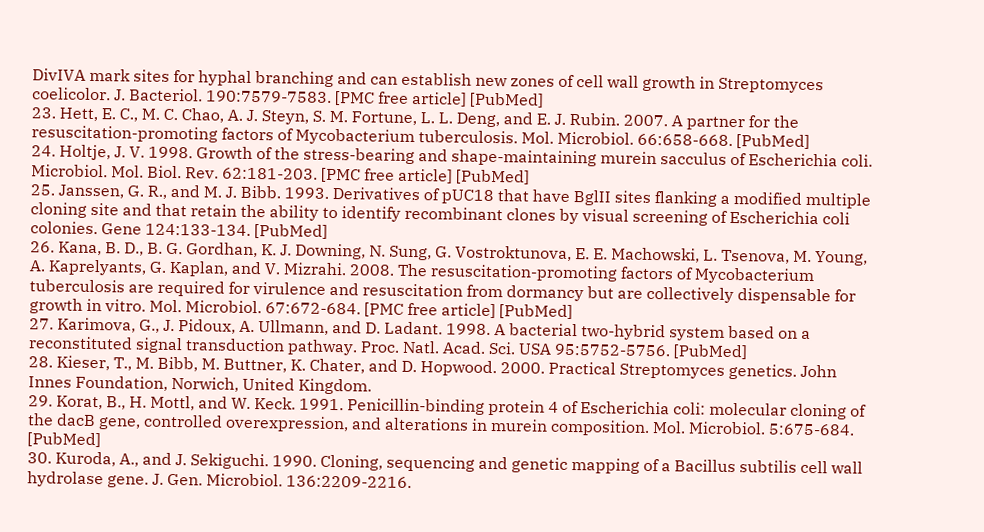DivIVA mark sites for hyphal branching and can establish new zones of cell wall growth in Streptomyces coelicolor. J. Bacteriol. 190:7579-7583. [PMC free article] [PubMed]
23. Hett, E. C., M. C. Chao, A. J. Steyn, S. M. Fortune, L. L. Deng, and E. J. Rubin. 2007. A partner for the resuscitation-promoting factors of Mycobacterium tuberculosis. Mol. Microbiol. 66:658-668. [PubMed]
24. Holtje, J. V. 1998. Growth of the stress-bearing and shape-maintaining murein sacculus of Escherichia coli. Microbiol. Mol. Biol. Rev. 62:181-203. [PMC free article] [PubMed]
25. Janssen, G. R., and M. J. Bibb. 1993. Derivatives of pUC18 that have BglII sites flanking a modified multiple cloning site and that retain the ability to identify recombinant clones by visual screening of Escherichia coli colonies. Gene 124:133-134. [PubMed]
26. Kana, B. D., B. G. Gordhan, K. J. Downing, N. Sung, G. Vostroktunova, E. E. Machowski, L. Tsenova, M. Young, A. Kaprelyants, G. Kaplan, and V. Mizrahi. 2008. The resuscitation-promoting factors of Mycobacterium tuberculosis are required for virulence and resuscitation from dormancy but are collectively dispensable for growth in vitro. Mol. Microbiol. 67:672-684. [PMC free article] [PubMed]
27. Karimova, G., J. Pidoux, A. Ullmann, and D. Ladant. 1998. A bacterial two-hybrid system based on a reconstituted signal transduction pathway. Proc. Natl. Acad. Sci. USA 95:5752-5756. [PubMed]
28. Kieser, T., M. Bibb, M. Buttner, K. Chater, and D. Hopwood. 2000. Practical Streptomyces genetics. John Innes Foundation, Norwich, United Kingdom.
29. Korat, B., H. Mottl, and W. Keck. 1991. Penicillin-binding protein 4 of Escherichia coli: molecular cloning of the dacB gene, controlled overexpression, and alterations in murein composition. Mol. Microbiol. 5:675-684. [PubMed]
30. Kuroda, A., and J. Sekiguchi. 1990. Cloning, sequencing and genetic mapping of a Bacillus subtilis cell wall hydrolase gene. J. Gen. Microbiol. 136:2209-2216.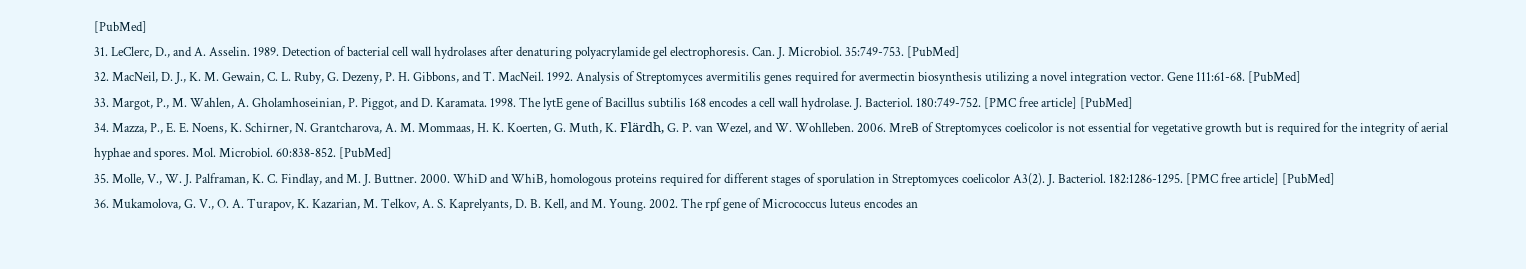[PubMed]
31. LeClerc, D., and A. Asselin. 1989. Detection of bacterial cell wall hydrolases after denaturing polyacrylamide gel electrophoresis. Can. J. Microbiol. 35:749-753. [PubMed]
32. MacNeil, D. J., K. M. Gewain, C. L. Ruby, G. Dezeny, P. H. Gibbons, and T. MacNeil. 1992. Analysis of Streptomyces avermitilis genes required for avermectin biosynthesis utilizing a novel integration vector. Gene 111:61-68. [PubMed]
33. Margot, P., M. Wahlen, A. Gholamhoseinian, P. Piggot, and D. Karamata. 1998. The lytE gene of Bacillus subtilis 168 encodes a cell wall hydrolase. J. Bacteriol. 180:749-752. [PMC free article] [PubMed]
34. Mazza, P., E. E. Noens, K. Schirner, N. Grantcharova, A. M. Mommaas, H. K. Koerten, G. Muth, K. Flärdh, G. P. van Wezel, and W. Wohlleben. 2006. MreB of Streptomyces coelicolor is not essential for vegetative growth but is required for the integrity of aerial hyphae and spores. Mol. Microbiol. 60:838-852. [PubMed]
35. Molle, V., W. J. Palframan, K. C. Findlay, and M. J. Buttner. 2000. WhiD and WhiB, homologous proteins required for different stages of sporulation in Streptomyces coelicolor A3(2). J. Bacteriol. 182:1286-1295. [PMC free article] [PubMed]
36. Mukamolova, G. V., O. A. Turapov, K. Kazarian, M. Telkov, A. S. Kaprelyants, D. B. Kell, and M. Young. 2002. The rpf gene of Micrococcus luteus encodes an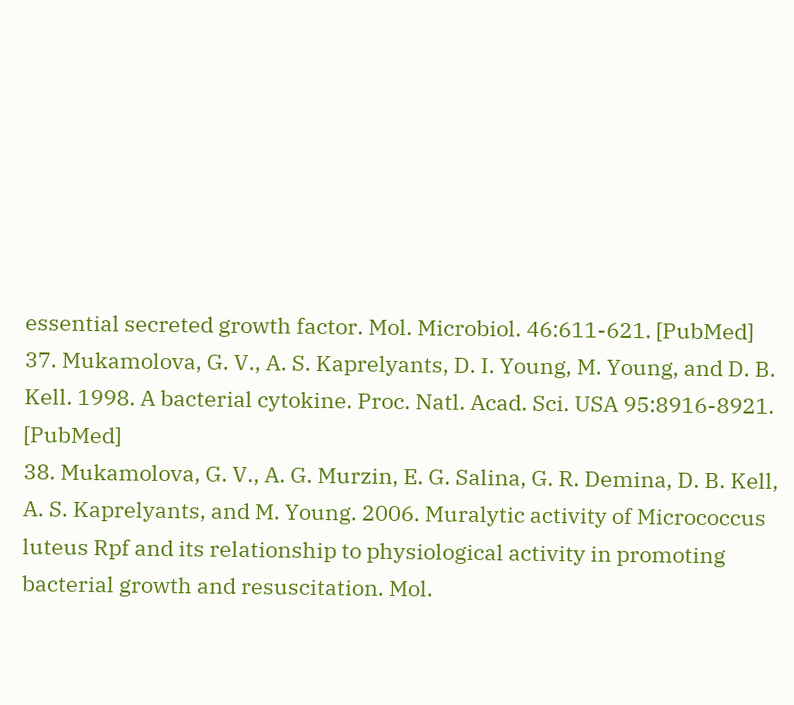essential secreted growth factor. Mol. Microbiol. 46:611-621. [PubMed]
37. Mukamolova, G. V., A. S. Kaprelyants, D. I. Young, M. Young, and D. B. Kell. 1998. A bacterial cytokine. Proc. Natl. Acad. Sci. USA 95:8916-8921. [PubMed]
38. Mukamolova, G. V., A. G. Murzin, E. G. Salina, G. R. Demina, D. B. Kell, A. S. Kaprelyants, and M. Young. 2006. Muralytic activity of Micrococcus luteus Rpf and its relationship to physiological activity in promoting bacterial growth and resuscitation. Mol.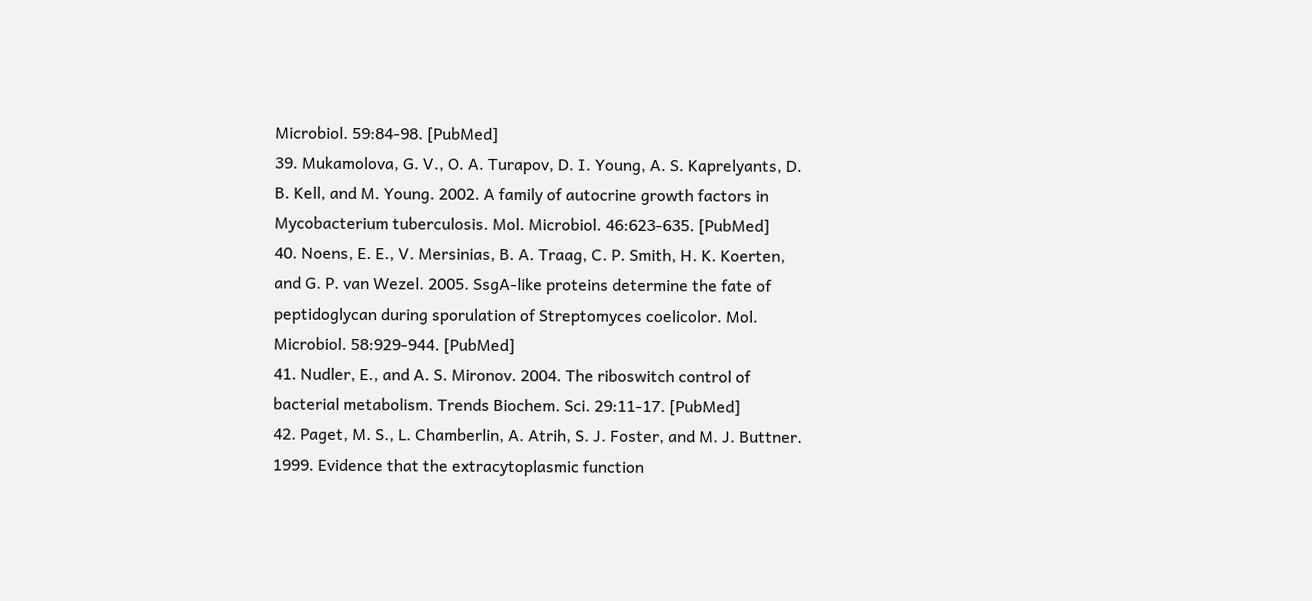Microbiol. 59:84-98. [PubMed]
39. Mukamolova, G. V., O. A. Turapov, D. I. Young, A. S. Kaprelyants, D. B. Kell, and M. Young. 2002. A family of autocrine growth factors in Mycobacterium tuberculosis. Mol. Microbiol. 46:623-635. [PubMed]
40. Noens, E. E., V. Mersinias, B. A. Traag, C. P. Smith, H. K. Koerten, and G. P. van Wezel. 2005. SsgA-like proteins determine the fate of peptidoglycan during sporulation of Streptomyces coelicolor. Mol. Microbiol. 58:929-944. [PubMed]
41. Nudler, E., and A. S. Mironov. 2004. The riboswitch control of bacterial metabolism. Trends Biochem. Sci. 29:11-17. [PubMed]
42. Paget, M. S., L. Chamberlin, A. Atrih, S. J. Foster, and M. J. Buttner. 1999. Evidence that the extracytoplasmic function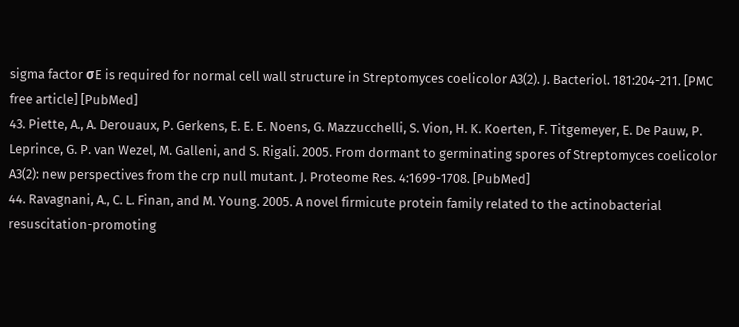sigma factor σE is required for normal cell wall structure in Streptomyces coelicolor A3(2). J. Bacteriol. 181:204-211. [PMC free article] [PubMed]
43. Piette, A., A. Derouaux, P. Gerkens, E. E. E. Noens, G. Mazzucchelli, S. Vion, H. K. Koerten, F. Titgemeyer, E. De Pauw, P. Leprince, G. P. van Wezel, M. Galleni, and S. Rigali. 2005. From dormant to germinating spores of Streptomyces coelicolor A3(2): new perspectives from the crp null mutant. J. Proteome Res. 4:1699-1708. [PubMed]
44. Ravagnani, A., C. L. Finan, and M. Young. 2005. A novel firmicute protein family related to the actinobacterial resuscitation-promoting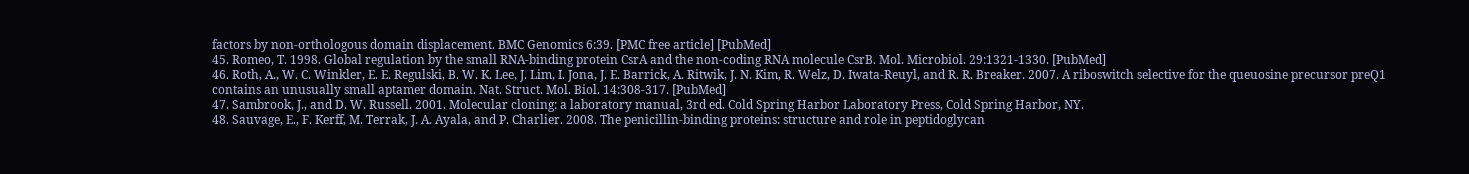factors by non-orthologous domain displacement. BMC Genomics 6:39. [PMC free article] [PubMed]
45. Romeo, T. 1998. Global regulation by the small RNA-binding protein CsrA and the non-coding RNA molecule CsrB. Mol. Microbiol. 29:1321-1330. [PubMed]
46. Roth, A., W. C. Winkler, E. E. Regulski, B. W. K. Lee, J. Lim, I. Jona, J. E. Barrick, A. Ritwik, J. N. Kim, R. Welz, D. Iwata-Reuyl, and R. R. Breaker. 2007. A riboswitch selective for the queuosine precursor preQ1 contains an unusually small aptamer domain. Nat. Struct. Mol. Biol. 14:308-317. [PubMed]
47. Sambrook, J., and D. W. Russell. 2001. Molecular cloning: a laboratory manual, 3rd ed. Cold Spring Harbor Laboratory Press, Cold Spring Harbor, NY.
48. Sauvage, E., F. Kerff, M. Terrak, J. A. Ayala, and P. Charlier. 2008. The penicillin-binding proteins: structure and role in peptidoglycan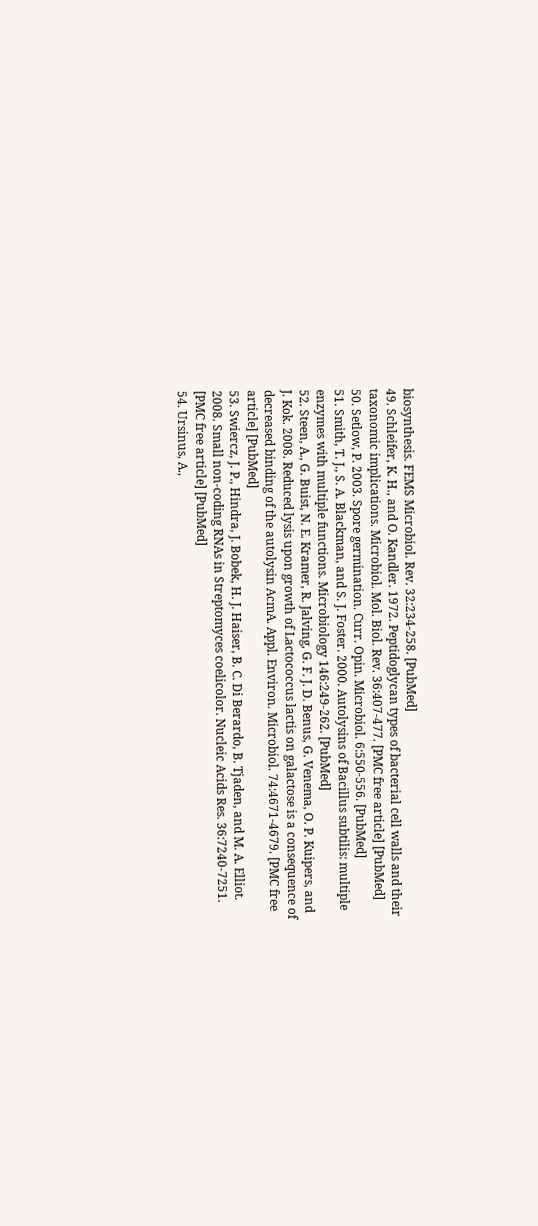biosynthesis. FEMS Microbiol. Rev. 32:234-258. [PubMed]
49. Schleifer, K. H., and O. Kandler. 1972. Peptidoglycan types of bacterial cell walls and their taxonomic implications. Microbiol. Mol. Biol. Rev. 36:407-477. [PMC free article] [PubMed]
50. Setlow, P. 2003. Spore germination. Curr. Opin. Microbiol. 6:550-556. [PubMed]
51. Smith, T. J., S. A. Blackman, and S. J. Foster. 2000. Autolysins of Bacillus subtilis: multiple enzymes with multiple functions. Microbiology 146:249-262. [PubMed]
52. Steen, A., G. Buist, N. E. Kramer, R. Jalving, G. F. J. D. Benus, G. Venema, O. P. Kuipers, and J. Kok. 2008. Reduced lysis upon growth of Lactococcus lactis on galactose is a consequence of decreased binding of the autolysin AcmA. Appl. Environ. Microbiol. 74:4671-4679. [PMC free article] [PubMed]
53. Swiercz, J. P., Hindra, J. Bobek, H. J. Haiser, B. C. Di Berardo, B. Tjaden, and M. A. Elliot. 2008. Small non-coding RNAs in Streptomyces coelicolor. Nucleic Acids Res. 36:7240-7251. [PMC free article] [PubMed]
54. Ursinus, A.,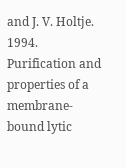and J. V. Holtje. 1994. Purification and properties of a membrane-bound lytic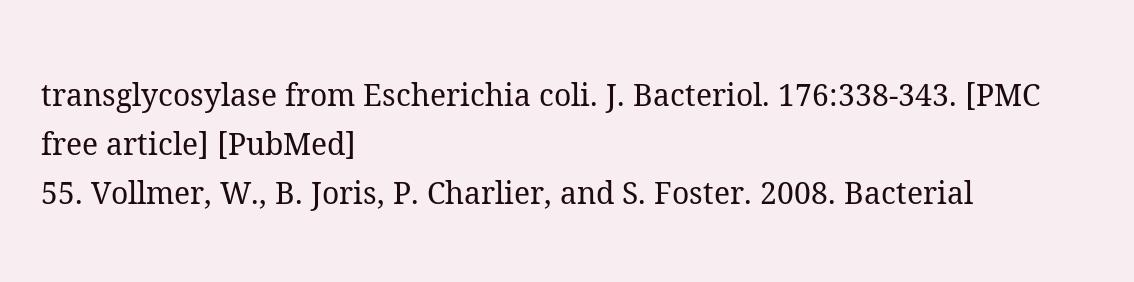transglycosylase from Escherichia coli. J. Bacteriol. 176:338-343. [PMC free article] [PubMed]
55. Vollmer, W., B. Joris, P. Charlier, and S. Foster. 2008. Bacterial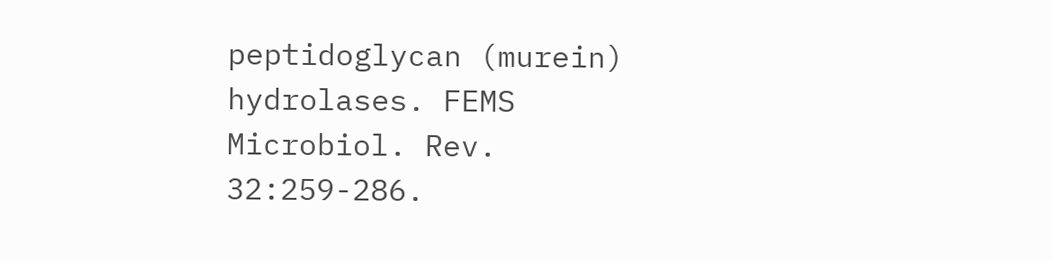peptidoglycan (murein) hydrolases. FEMS Microbiol. Rev. 32:259-286.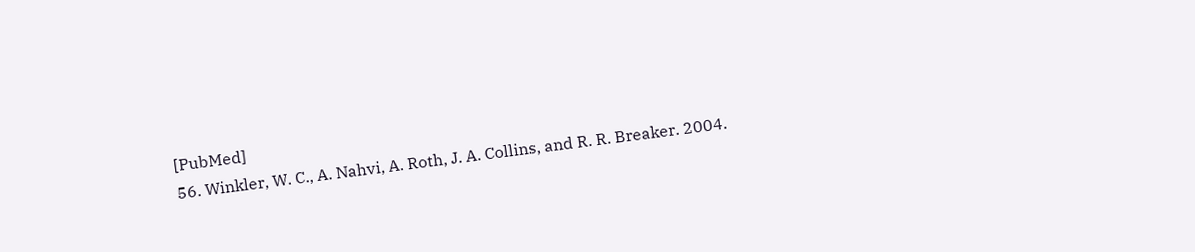[PubMed]
56. Winkler, W. C., A. Nahvi, A. Roth, J. A. Collins, and R. R. Breaker. 2004.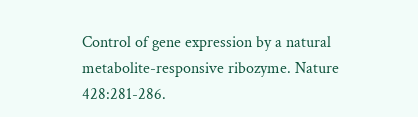Control of gene expression by a natural metabolite-responsive ribozyme. Nature 428:281-286.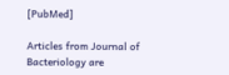[PubMed]

Articles from Journal of Bacteriology are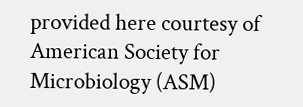provided here courtesy of American Society for Microbiology (ASM)